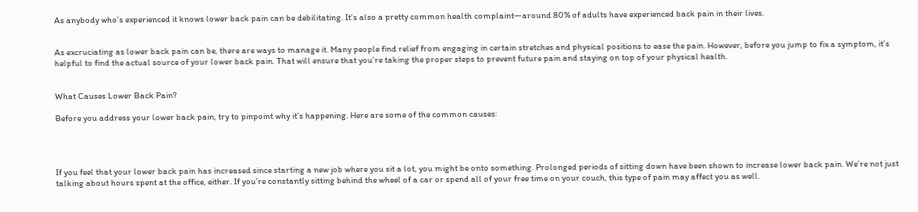As anybody who’s experienced it knows lower back pain can be debilitating. It’s also a pretty common health complaint—around 80% of adults have experienced back pain in their lives.


As excruciating as lower back pain can be, there are ways to manage it. Many people find relief from engaging in certain stretches and physical positions to ease the pain. However, before you jump to fix a symptom, it’s helpful to find the actual source of your lower back pain. That will ensure that you’re taking the proper steps to prevent future pain and staying on top of your physical health.


What Causes Lower Back Pain?

Before you address your lower back pain, try to pinpoint why it’s happening. Here are some of the common causes:




If you feel that your lower back pain has increased since starting a new job where you sit a lot, you might be onto something. Prolonged periods of sitting down have been shown to increase lower back pain. We’re not just talking about hours spent at the office, either. If you’re constantly sitting behind the wheel of a car or spend all of your free time on your couch, this type of pain may affect you as well.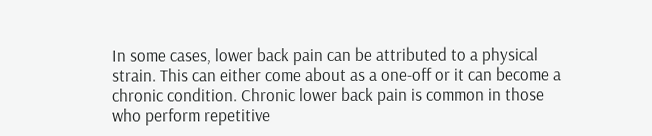In some cases, lower back pain can be attributed to a physical strain. This can either come about as a one-off or it can become a chronic condition. Chronic lower back pain is common in those who perform repetitive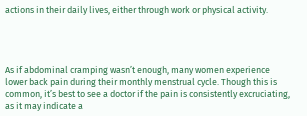actions in their daily lives, either through work or physical activity.




As if abdominal cramping wasn’t enough, many women experience lower back pain during their monthly menstrual cycle. Though this is common, it’s best to see a doctor if the pain is consistently excruciating, as it may indicate a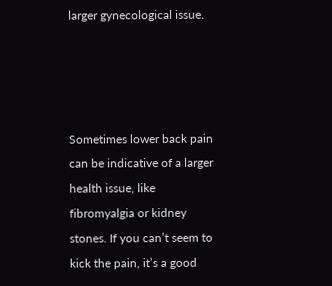larger gynecological issue.




Sometimes lower back pain can be indicative of a larger health issue, like fibromyalgia or kidney stones. If you can’t seem to kick the pain, it’s a good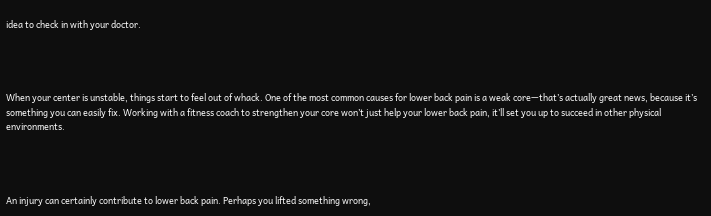idea to check in with your doctor.




When your center is unstable, things start to feel out of whack. One of the most common causes for lower back pain is a weak core—that’s actually great news, because it’s something you can easily fix. Working with a fitness coach to strengthen your core won’t just help your lower back pain, it’ll set you up to succeed in other physical environments.




An injury can certainly contribute to lower back pain. Perhaps you lifted something wrong,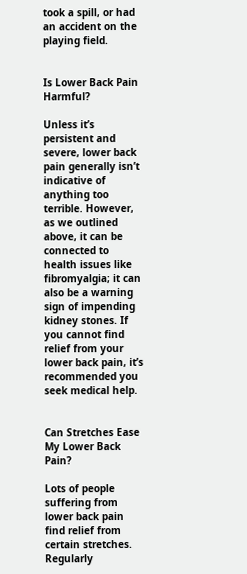took a spill, or had an accident on the playing field.


Is Lower Back Pain Harmful?

Unless it’s persistent and severe, lower back pain generally isn’t indicative of anything too terrible. However, as we outlined above, it can be connected to health issues like fibromyalgia; it can also be a warning sign of impending kidney stones. If you cannot find relief from your lower back pain, it’s recommended you seek medical help.


Can Stretches Ease My Lower Back Pain?

Lots of people suffering from lower back pain find relief from certain stretches. Regularly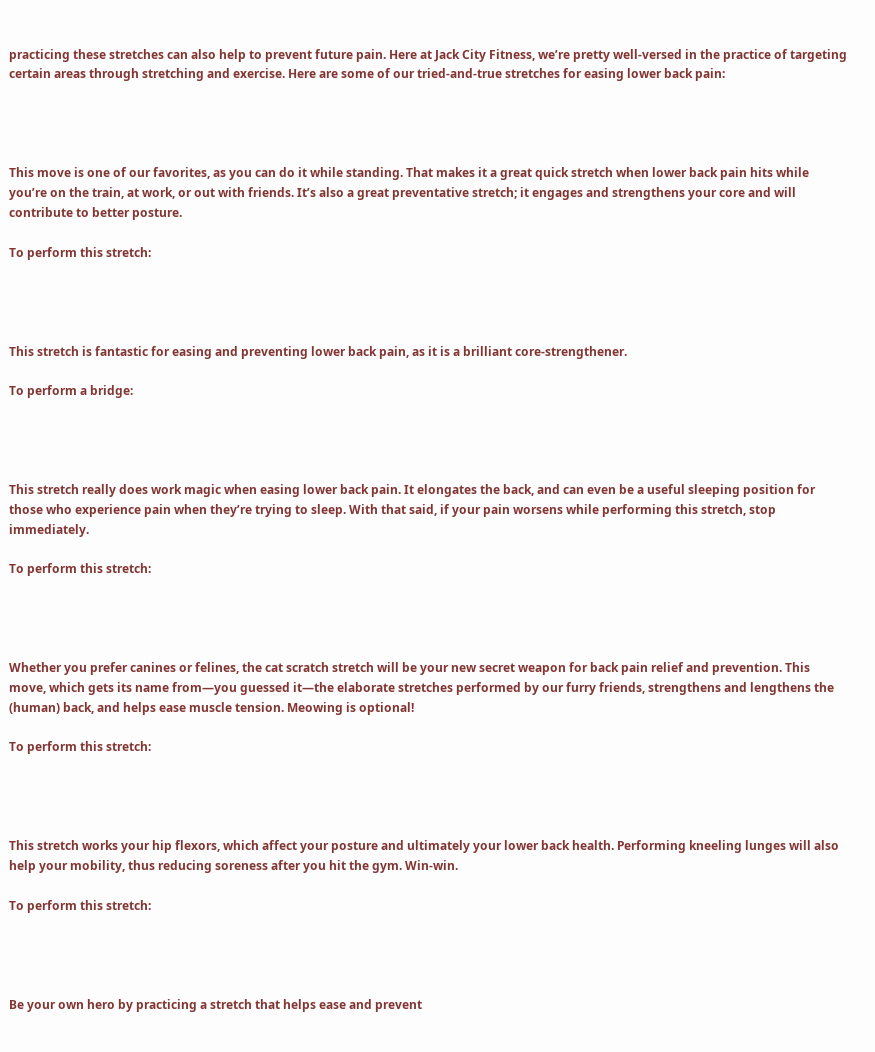practicing these stretches can also help to prevent future pain. Here at Jack City Fitness, we’re pretty well-versed in the practice of targeting certain areas through stretching and exercise. Here are some of our tried-and-true stretches for easing lower back pain:




This move is one of our favorites, as you can do it while standing. That makes it a great quick stretch when lower back pain hits while you’re on the train, at work, or out with friends. It’s also a great preventative stretch; it engages and strengthens your core and will contribute to better posture.

To perform this stretch:




This stretch is fantastic for easing and preventing lower back pain, as it is a brilliant core-strengthener.

To perform a bridge:




This stretch really does work magic when easing lower back pain. It elongates the back, and can even be a useful sleeping position for those who experience pain when they’re trying to sleep. With that said, if your pain worsens while performing this stretch, stop immediately.

To perform this stretch:




Whether you prefer canines or felines, the cat scratch stretch will be your new secret weapon for back pain relief and prevention. This move, which gets its name from—you guessed it—the elaborate stretches performed by our furry friends, strengthens and lengthens the (human) back, and helps ease muscle tension. Meowing is optional!

To perform this stretch:




This stretch works your hip flexors, which affect your posture and ultimately your lower back health. Performing kneeling lunges will also help your mobility, thus reducing soreness after you hit the gym. Win-win.

To perform this stretch:




Be your own hero by practicing a stretch that helps ease and prevent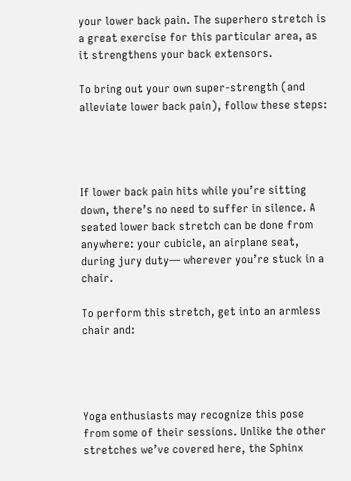your lower back pain. The superhero stretch is a great exercise for this particular area, as it strengthens your back extensors.

To bring out your own super-strength (and alleviate lower back pain), follow these steps:




If lower back pain hits while you’re sitting down, there’s no need to suffer in silence. A seated lower back stretch can be done from anywhere: your cubicle, an airplane seat, during jury duty— wherever you’re stuck in a chair.

To perform this stretch, get into an armless chair and:




Yoga enthusiasts may recognize this pose from some of their sessions. Unlike the other stretches we’ve covered here, the Sphinx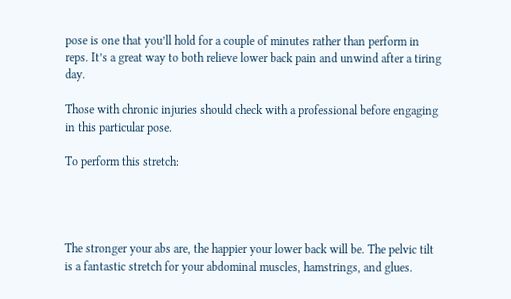pose is one that you’ll hold for a couple of minutes rather than perform in reps. It’s a great way to both relieve lower back pain and unwind after a tiring day.

Those with chronic injuries should check with a professional before engaging in this particular pose.

To perform this stretch:




The stronger your abs are, the happier your lower back will be. The pelvic tilt is a fantastic stretch for your abdominal muscles, hamstrings, and glues.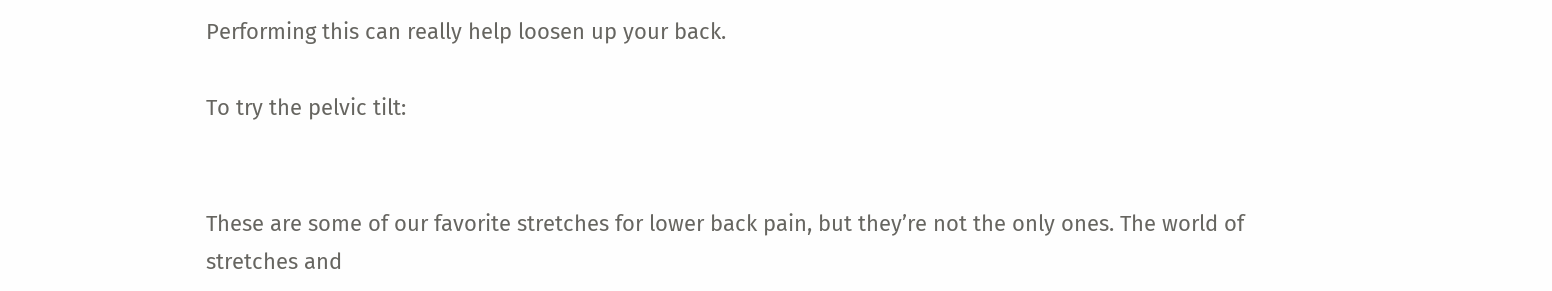Performing this can really help loosen up your back.

To try the pelvic tilt:


These are some of our favorite stretches for lower back pain, but they’re not the only ones. The world of stretches and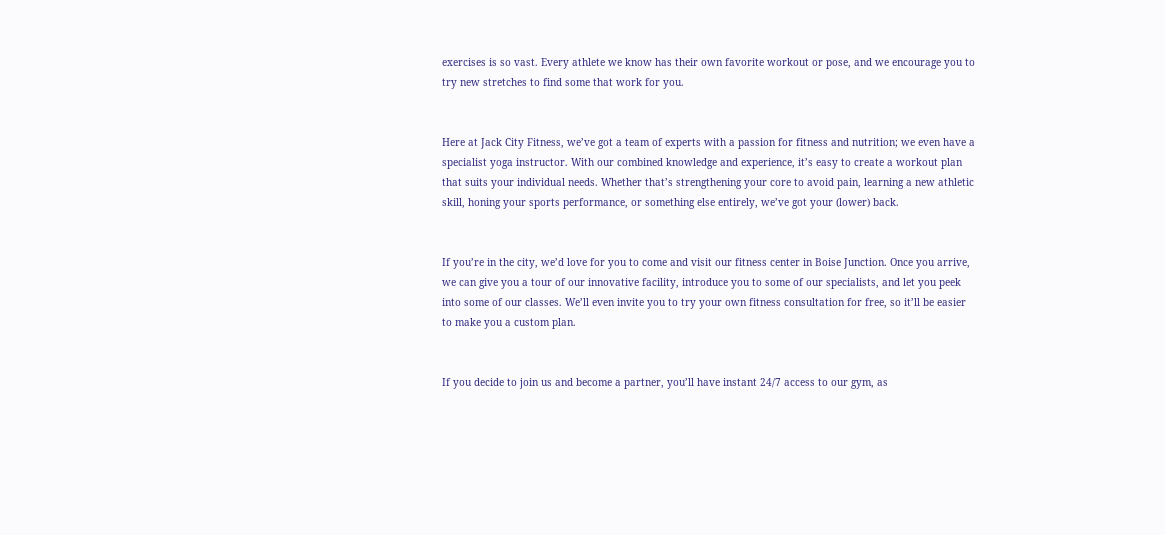exercises is so vast. Every athlete we know has their own favorite workout or pose, and we encourage you to try new stretches to find some that work for you.


Here at Jack City Fitness, we’ve got a team of experts with a passion for fitness and nutrition; we even have a specialist yoga instructor. With our combined knowledge and experience, it’s easy to create a workout plan that suits your individual needs. Whether that’s strengthening your core to avoid pain, learning a new athletic skill, honing your sports performance, or something else entirely, we’ve got your (lower) back.


If you’re in the city, we’d love for you to come and visit our fitness center in Boise Junction. Once you arrive, we can give you a tour of our innovative facility, introduce you to some of our specialists, and let you peek into some of our classes. We’ll even invite you to try your own fitness consultation for free, so it’ll be easier to make you a custom plan.


If you decide to join us and become a partner, you’ll have instant 24/7 access to our gym, as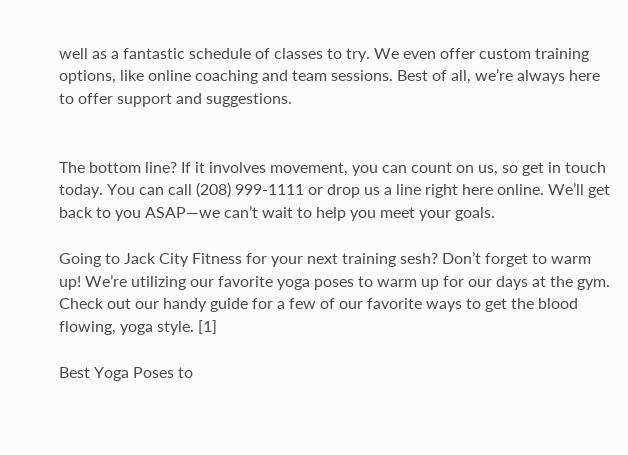well as a fantastic schedule of classes to try. We even offer custom training options, like online coaching and team sessions. Best of all, we’re always here to offer support and suggestions.


The bottom line? If it involves movement, you can count on us, so get in touch today. You can call (208) 999-1111 or drop us a line right here online. We’ll get back to you ASAP—we can’t wait to help you meet your goals.

Going to Jack City Fitness for your next training sesh? Don’t forget to warm up! We’re utilizing our favorite yoga poses to warm up for our days at the gym. Check out our handy guide for a few of our favorite ways to get the blood flowing, yoga style. [1]

Best Yoga Poses to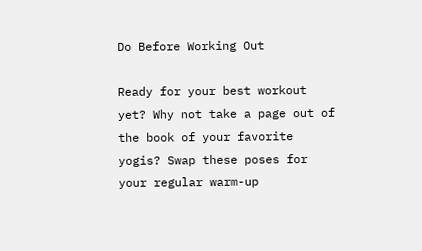Do Before Working Out

Ready for your best workout yet? Why not take a page out of the book of your favorite yogis? Swap these poses for your regular warm-up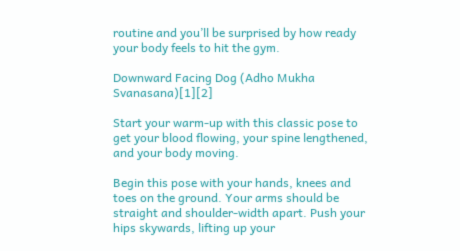routine and you’ll be surprised by how ready your body feels to hit the gym.

Downward Facing Dog (Adho Mukha Svanasana)[1][2]

Start your warm-up with this classic pose to get your blood flowing, your spine lengthened, and your body moving.

Begin this pose with your hands, knees and toes on the ground. Your arms should be straight and shoulder-width apart. Push your hips skywards, lifting up your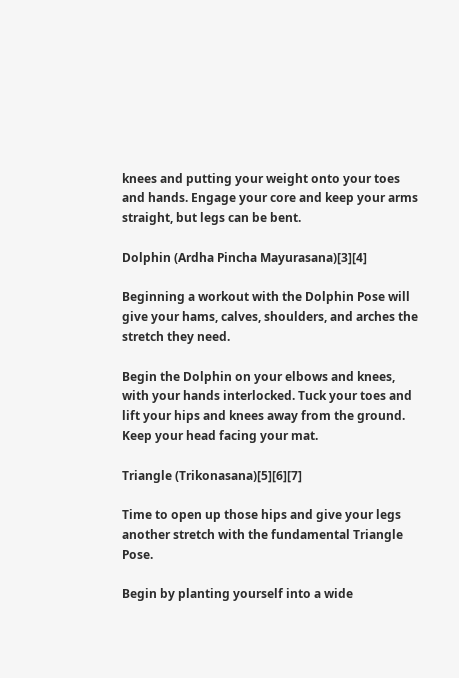knees and putting your weight onto your toes and hands. Engage your core and keep your arms straight, but legs can be bent.

Dolphin (Ardha Pincha Mayurasana)[3][4]

Beginning a workout with the Dolphin Pose will give your hams, calves, shoulders, and arches the stretch they need.

Begin the Dolphin on your elbows and knees, with your hands interlocked. Tuck your toes and lift your hips and knees away from the ground. Keep your head facing your mat.

Triangle (Trikonasana)[5][6][7]

Time to open up those hips and give your legs another stretch with the fundamental Triangle Pose.

Begin by planting yourself into a wide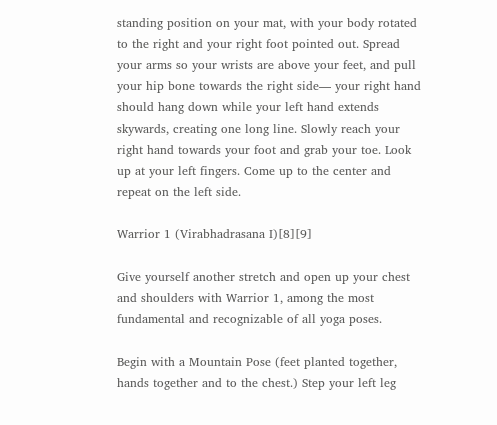standing position on your mat, with your body rotated to the right and your right foot pointed out. Spread your arms so your wrists are above your feet, and pull your hip bone towards the right side— your right hand should hang down while your left hand extends skywards, creating one long line. Slowly reach your right hand towards your foot and grab your toe. Look up at your left fingers. Come up to the center and repeat on the left side.

Warrior 1 (Virabhadrasana I)[8][9]

Give yourself another stretch and open up your chest and shoulders with Warrior 1, among the most fundamental and recognizable of all yoga poses.

Begin with a Mountain Pose (feet planted together, hands together and to the chest.) Step your left leg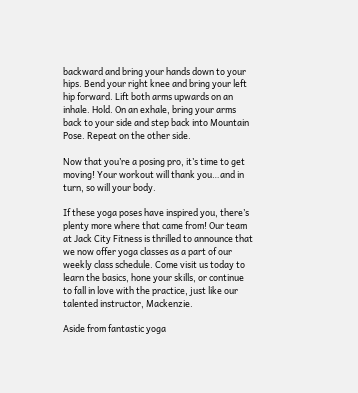backward and bring your hands down to your hips. Bend your right knee and bring your left hip forward. Lift both arms upwards on an inhale. Hold. On an exhale, bring your arms back to your side and step back into Mountain Pose. Repeat on the other side.

Now that you’re a posing pro, it’s time to get moving! Your workout will thank you…and in turn, so will your body.

If these yoga poses have inspired you, there’s plenty more where that came from! Our team at Jack City Fitness is thrilled to announce that we now offer yoga classes as a part of our weekly class schedule. Come visit us today to learn the basics, hone your skills, or continue to fall in love with the practice, just like our talented instructor, Mackenzie.

Aside from fantastic yoga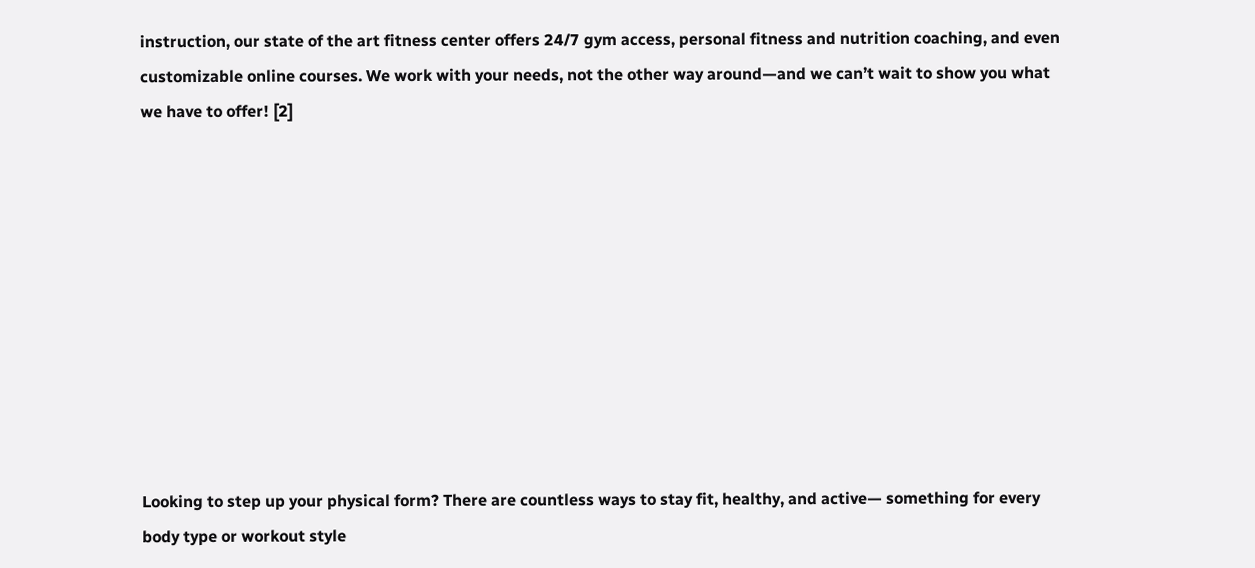instruction, our state of the art fitness center offers 24/7 gym access, personal fitness and nutrition coaching, and even customizable online courses. We work with your needs, not the other way around—and we can’t wait to show you what we have to offer! [2]










Looking to step up your physical form? There are countless ways to stay fit, healthy, and active— something for every body type or workout style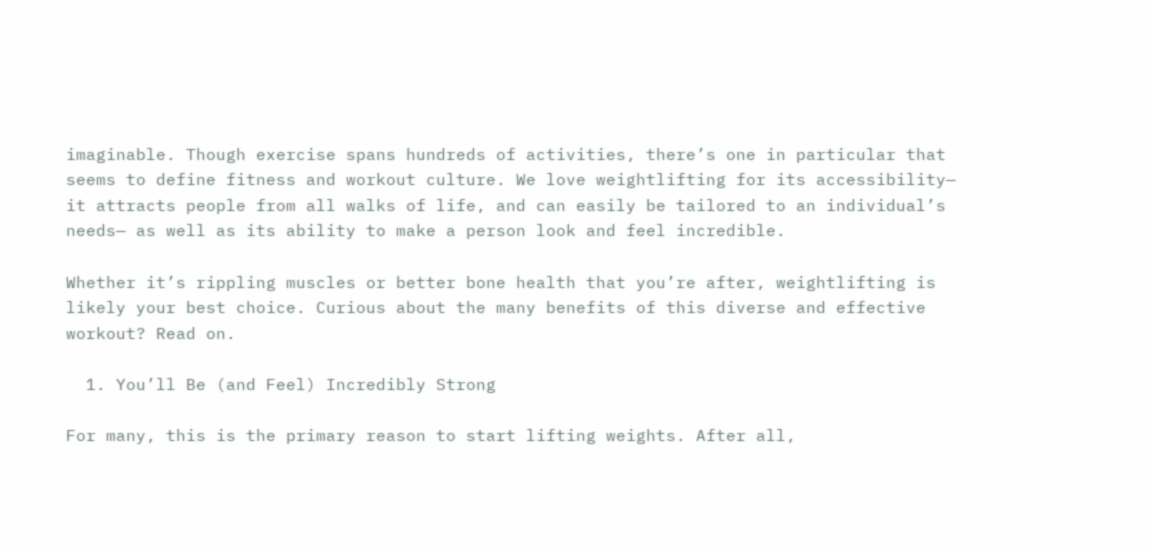imaginable. Though exercise spans hundreds of activities, there’s one in particular that seems to define fitness and workout culture. We love weightlifting for its accessibility— it attracts people from all walks of life, and can easily be tailored to an individual’s needs— as well as its ability to make a person look and feel incredible.

Whether it’s rippling muscles or better bone health that you’re after, weightlifting is likely your best choice. Curious about the many benefits of this diverse and effective workout? Read on.

  1. You’ll Be (and Feel) Incredibly Strong

For many, this is the primary reason to start lifting weights. After all,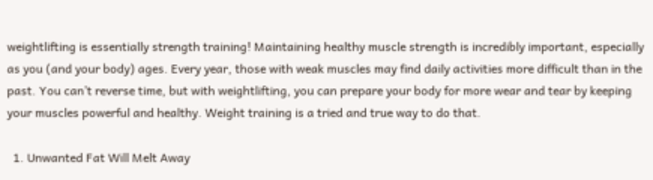weightlifting is essentially strength training! Maintaining healthy muscle strength is incredibly important, especially as you (and your body) ages. Every year, those with weak muscles may find daily activities more difficult than in the past. You can’t reverse time, but with weightlifting, you can prepare your body for more wear and tear by keeping your muscles powerful and healthy. Weight training is a tried and true way to do that.

  1. Unwanted Fat Will Melt Away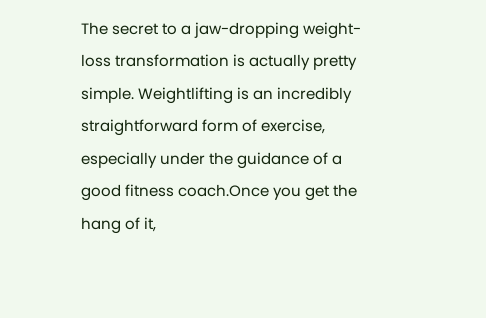The secret to a jaw-dropping weight-loss transformation is actually pretty simple. Weightlifting is an incredibly straightforward form of exercise, especially under the guidance of a good fitness coach.Once you get the hang of it,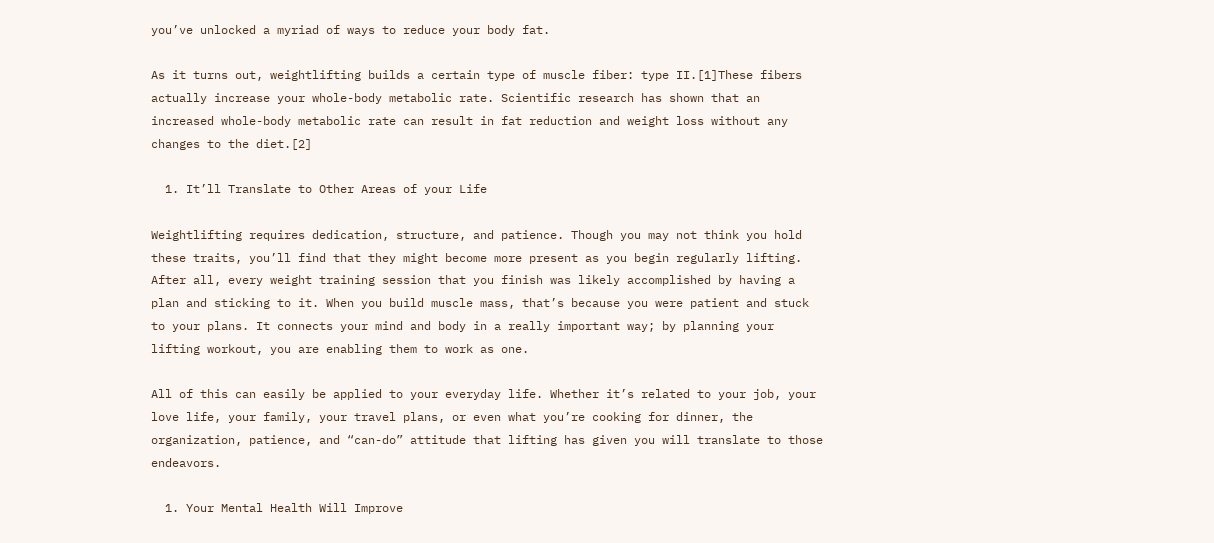you’ve unlocked a myriad of ways to reduce your body fat.

As it turns out, weightlifting builds a certain type of muscle fiber: type II.[1]These fibers actually increase your whole-body metabolic rate. Scientific research has shown that an increased whole-body metabolic rate can result in fat reduction and weight loss without any changes to the diet.[2]

  1. It’ll Translate to Other Areas of your Life

Weightlifting requires dedication, structure, and patience. Though you may not think you hold these traits, you’ll find that they might become more present as you begin regularly lifting. After all, every weight training session that you finish was likely accomplished by having a plan and sticking to it. When you build muscle mass, that’s because you were patient and stuck to your plans. It connects your mind and body in a really important way; by planning your lifting workout, you are enabling them to work as one.

All of this can easily be applied to your everyday life. Whether it’s related to your job, your love life, your family, your travel plans, or even what you’re cooking for dinner, the organization, patience, and “can-do” attitude that lifting has given you will translate to those endeavors.

  1. Your Mental Health Will Improve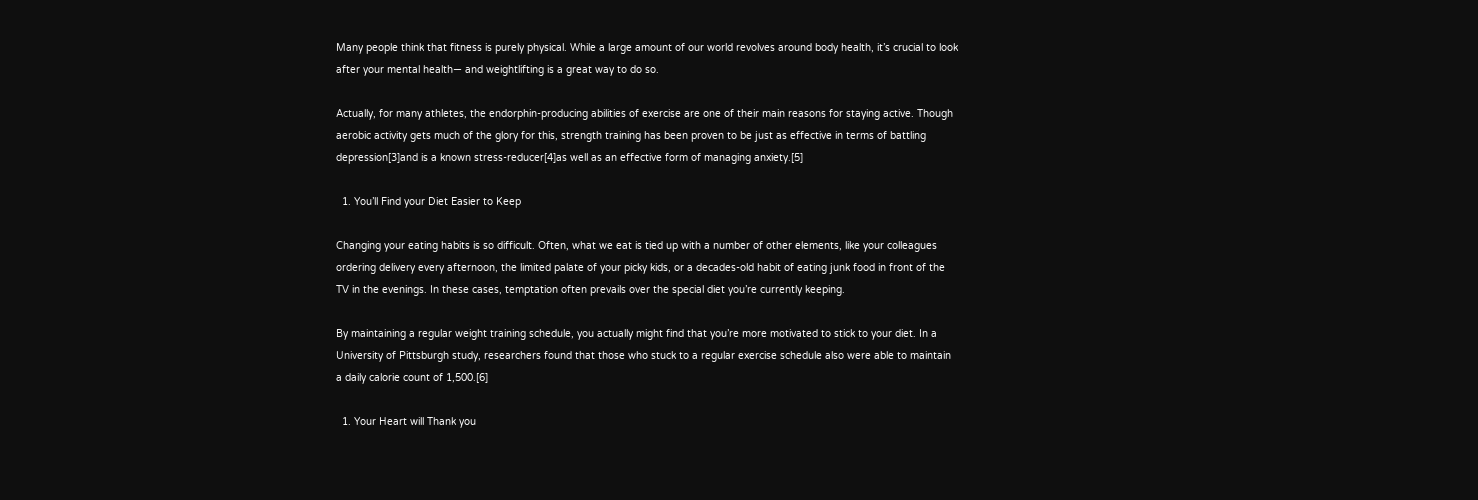Many people think that fitness is purely physical. While a large amount of our world revolves around body health, it’s crucial to look after your mental health— and weightlifting is a great way to do so.

Actually, for many athletes, the endorphin-producing abilities of exercise are one of their main reasons for staying active. Though aerobic activity gets much of the glory for this, strength training has been proven to be just as effective in terms of battling depression[3]and is a known stress-reducer[4]as well as an effective form of managing anxiety.[5]

  1. You’ll Find your Diet Easier to Keep

Changing your eating habits is so difficult. Often, what we eat is tied up with a number of other elements, like your colleagues ordering delivery every afternoon, the limited palate of your picky kids, or a decades-old habit of eating junk food in front of the TV in the evenings. In these cases, temptation often prevails over the special diet you’re currently keeping.

By maintaining a regular weight training schedule, you actually might find that you’re more motivated to stick to your diet. In a University of Pittsburgh study, researchers found that those who stuck to a regular exercise schedule also were able to maintain a daily calorie count of 1,500.[6]

  1. Your Heart will Thank you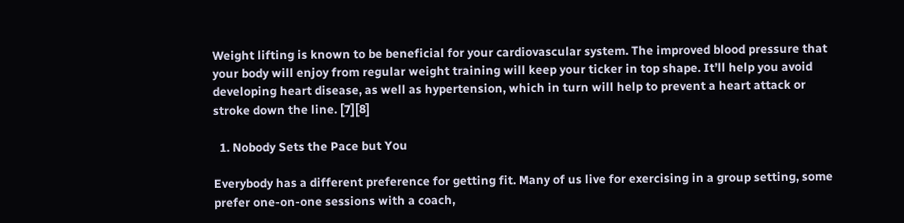Weight lifting is known to be beneficial for your cardiovascular system. The improved blood pressure that your body will enjoy from regular weight training will keep your ticker in top shape. It’ll help you avoid developing heart disease, as well as hypertension, which in turn will help to prevent a heart attack or stroke down the line. [7][8]

  1. Nobody Sets the Pace but You

Everybody has a different preference for getting fit. Many of us live for exercising in a group setting, some prefer one-on-one sessions with a coach,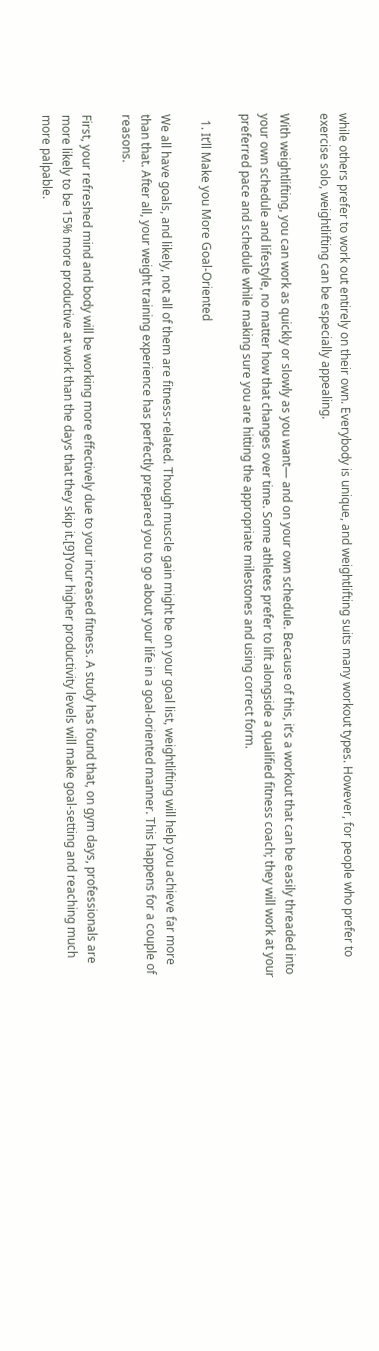while others prefer to work out entirely on their own. Everybody is unique, and weightlifting suits many workout types. However, for people who prefer to exercise solo, weightlifting can be especially appealing.

With weightlifting, you can work as quickly or slowly as you want— and on your own schedule. Because of this, it’s a workout that can be easily threaded into your own schedule and lifestyle, no matter how that changes over time. Some athletes prefer to lift alongside a qualified fitness coach; they will work at your preferred pace and schedule while making sure you are hitting the appropriate milestones and using correct form.

  1. It’ll Make you More Goal-Oriented

We all have goals, and likely, not all of them are fitness-related. Though muscle gain might be on your goal list, weightlifting will help you achieve far more than that. After all, your weight training experience has perfectly prepared you to go about your life in a goal-oriented manner. This happens for a couple of reasons.

First, your refreshed mind and body will be working more effectively due to your increased fitness. A study has found that, on gym days, professionals are more likely to be 15% more productive at work than the days that they skip it.[9]Your higher productivity levels will make goal-setting and reaching much more palpable.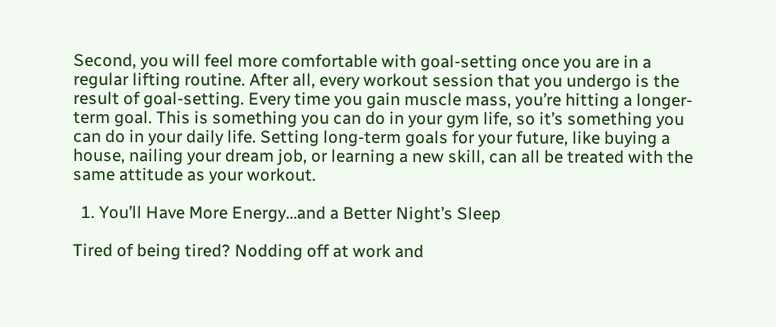Second, you will feel more comfortable with goal-setting once you are in a regular lifting routine. After all, every workout session that you undergo is the result of goal-setting. Every time you gain muscle mass, you’re hitting a longer-term goal. This is something you can do in your gym life, so it’s something you can do in your daily life. Setting long-term goals for your future, like buying a house, nailing your dream job, or learning a new skill, can all be treated with the same attitude as your workout.

  1. You’ll Have More Energy…and a Better Night’s Sleep

Tired of being tired? Nodding off at work and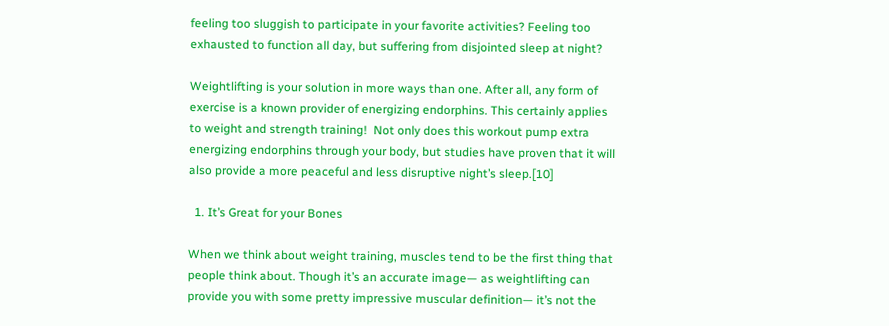feeling too sluggish to participate in your favorite activities? Feeling too exhausted to function all day, but suffering from disjointed sleep at night?

Weightlifting is your solution in more ways than one. After all, any form of exercise is a known provider of energizing endorphins. This certainly applies to weight and strength training!  Not only does this workout pump extra energizing endorphins through your body, but studies have proven that it will also provide a more peaceful and less disruptive night’s sleep.[10]

  1. It’s Great for your Bones

When we think about weight training, muscles tend to be the first thing that people think about. Though it’s an accurate image— as weightlifting can provide you with some pretty impressive muscular definition— it’s not the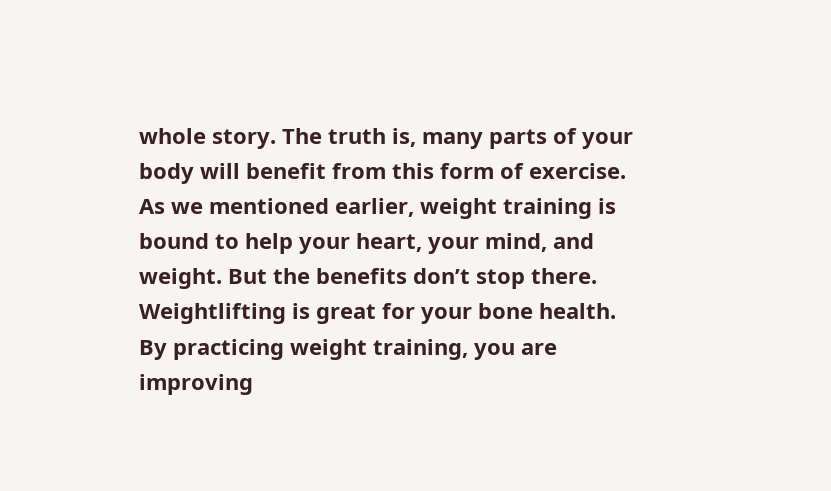whole story. The truth is, many parts of your body will benefit from this form of exercise. As we mentioned earlier, weight training is bound to help your heart, your mind, and weight. But the benefits don’t stop there. Weightlifting is great for your bone health. By practicing weight training, you are improving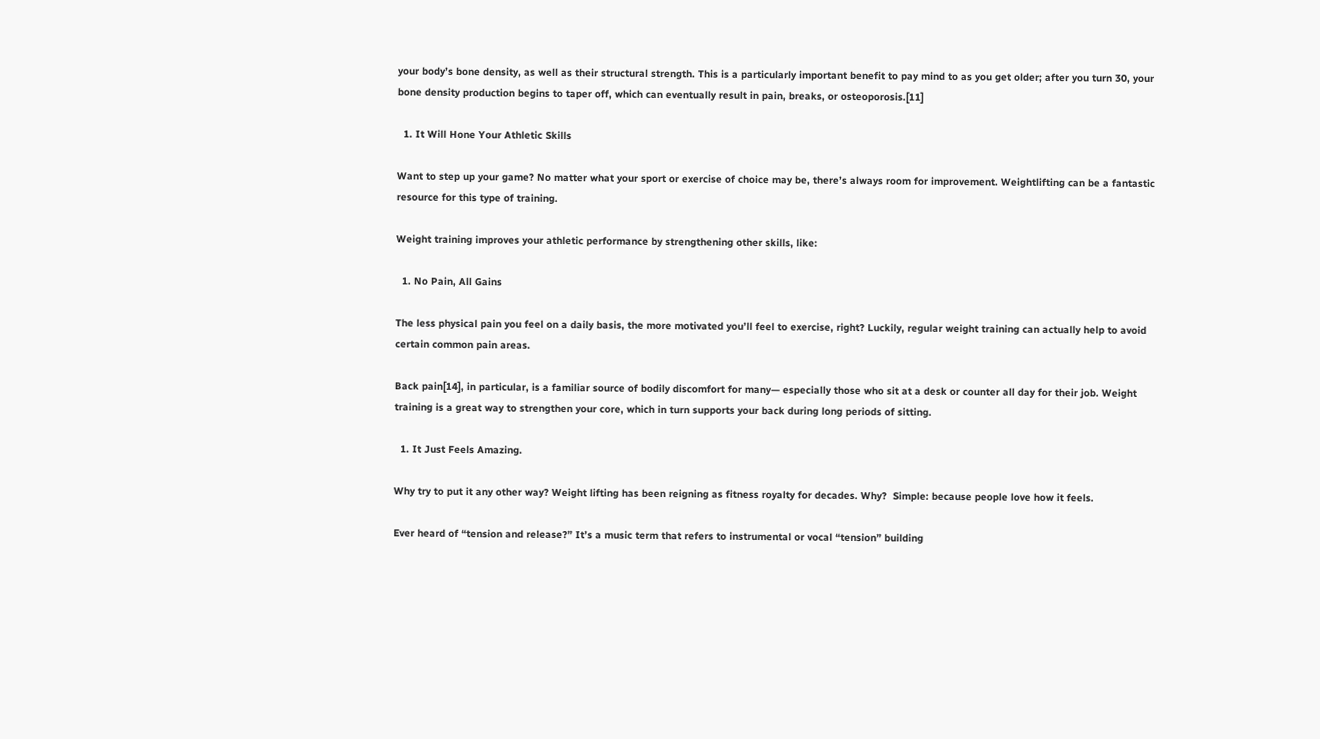your body’s bone density, as well as their structural strength. This is a particularly important benefit to pay mind to as you get older; after you turn 30, your bone density production begins to taper off, which can eventually result in pain, breaks, or osteoporosis.[11]

  1. It Will Hone Your Athletic Skills

Want to step up your game? No matter what your sport or exercise of choice may be, there’s always room for improvement. Weightlifting can be a fantastic resource for this type of training.

Weight training improves your athletic performance by strengthening other skills, like:

  1. No Pain, All Gains

The less physical pain you feel on a daily basis, the more motivated you’ll feel to exercise, right? Luckily, regular weight training can actually help to avoid certain common pain areas.

Back pain[14], in particular, is a familiar source of bodily discomfort for many— especially those who sit at a desk or counter all day for their job. Weight training is a great way to strengthen your core, which in turn supports your back during long periods of sitting.

  1. It Just Feels Amazing.

Why try to put it any other way? Weight lifting has been reigning as fitness royalty for decades. Why?  Simple: because people love how it feels.

Ever heard of “tension and release?” It’s a music term that refers to instrumental or vocal “tension” building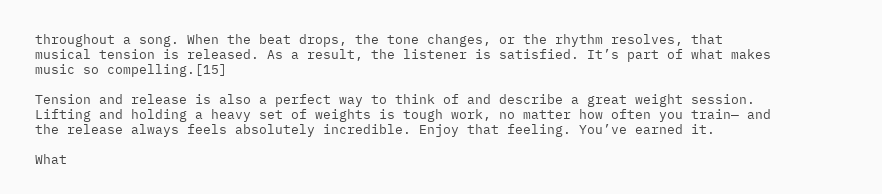throughout a song. When the beat drops, the tone changes, or the rhythm resolves, that musical tension is released. As a result, the listener is satisfied. It’s part of what makes music so compelling.[15]

Tension and release is also a perfect way to think of and describe a great weight session. Lifting and holding a heavy set of weights is tough work, no matter how often you train— and the release always feels absolutely incredible. Enjoy that feeling. You’ve earned it.

What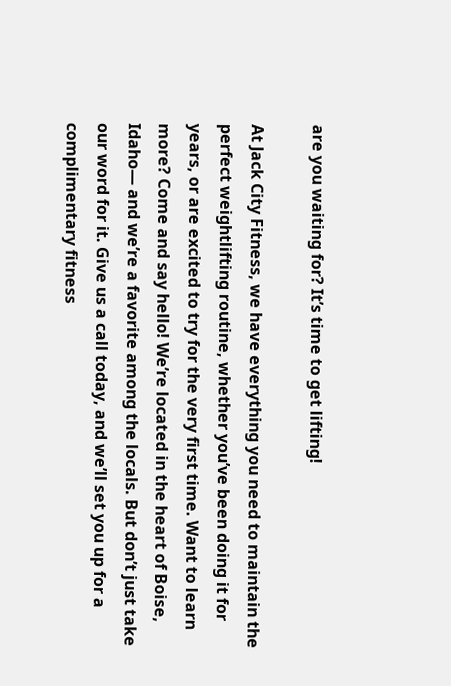are you waiting for? It’s time to get lifting!

At Jack City Fitness, we have everything you need to maintain the perfect weightlifting routine, whether you’ve been doing it for years, or are excited to try for the very first time. Want to learn more? Come and say hello! We’re located in the heart of Boise, Idaho— and we’re a favorite among the locals. But don’t just take our word for it. Give us a call today, and we’ll set you up for a complimentary fitness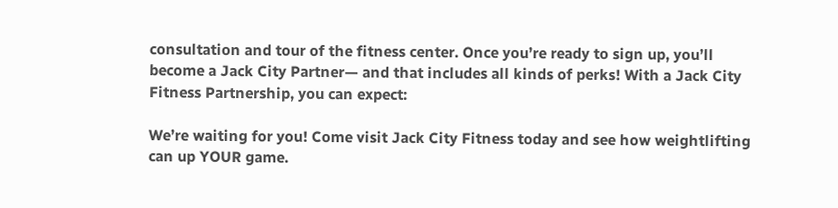consultation and tour of the fitness center. Once you’re ready to sign up, you’ll become a Jack City Partner— and that includes all kinds of perks! With a Jack City Fitness Partnership, you can expect:

We’re waiting for you! Come visit Jack City Fitness today and see how weightlifting can up YOUR game.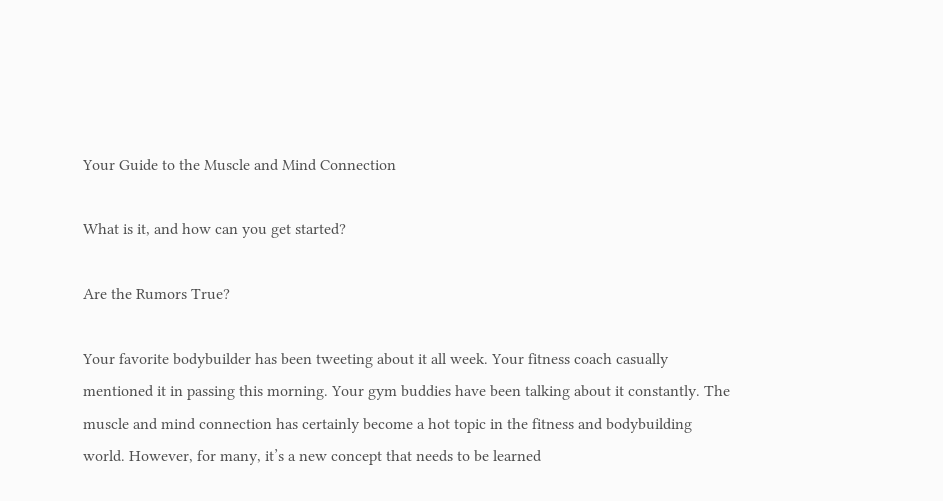Your Guide to the Muscle and Mind Connection

What is it, and how can you get started?

Are the Rumors True?

Your favorite bodybuilder has been tweeting about it all week. Your fitness coach casually mentioned it in passing this morning. Your gym buddies have been talking about it constantly. The muscle and mind connection has certainly become a hot topic in the fitness and bodybuilding world. However, for many, it’s a new concept that needs to be learned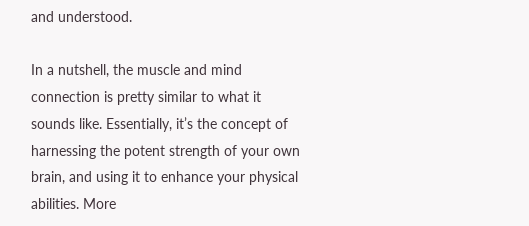and understood.

In a nutshell, the muscle and mind connection is pretty similar to what it sounds like. Essentially, it’s the concept of harnessing the potent strength of your own brain, and using it to enhance your physical abilities. More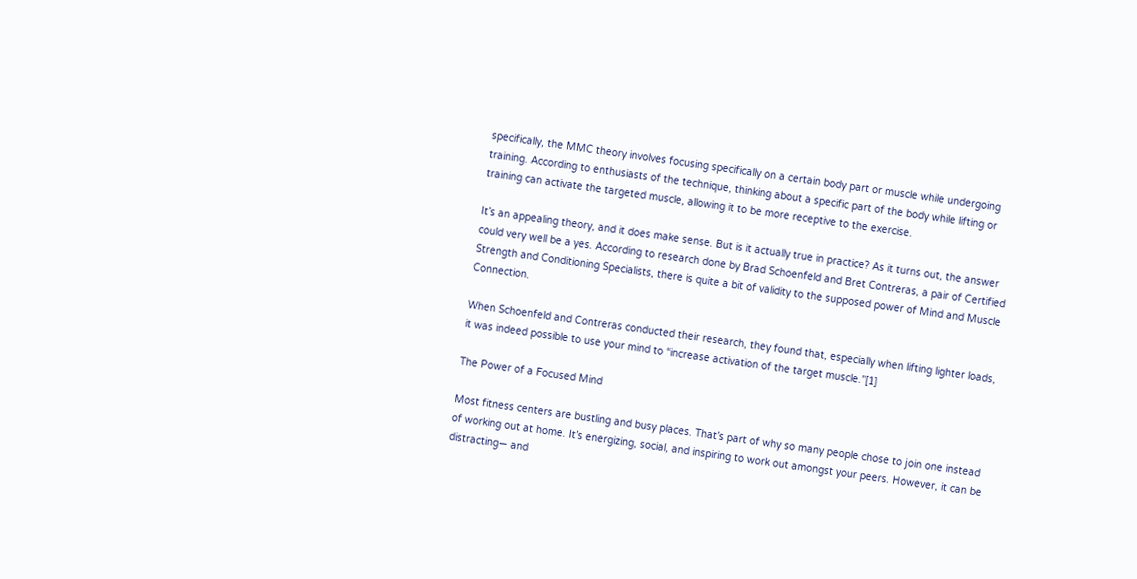specifically, the MMC theory involves focusing specifically on a certain body part or muscle while undergoing training. According to enthusiasts of the technique, thinking about a specific part of the body while lifting or training can activate the targeted muscle, allowing it to be more receptive to the exercise.

It’s an appealing theory, and it does make sense. But is it actually true in practice? As it turns out, the answer could very well be a yes. According to research done by Brad Schoenfeld and Bret Contreras, a pair of Certified Strength and Conditioning Specialists, there is quite a bit of validity to the supposed power of Mind and Muscle Connection.

When Schoenfeld and Contreras conducted their research, they found that, especially when lifting lighter loads, it was indeed possible to use your mind to “increase activation of the target muscle.”[1]

The Power of a Focused Mind

Most fitness centers are bustling and busy places. That’s part of why so many people chose to join one instead of working out at home. It’s energizing, social, and inspiring to work out amongst your peers. However, it can be distracting— and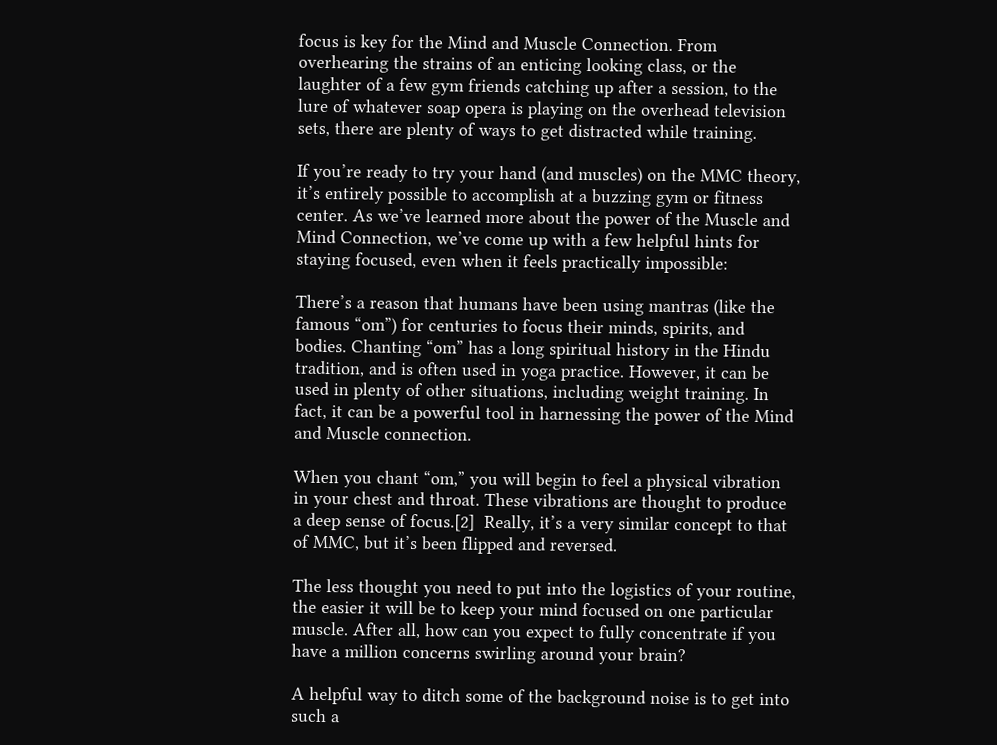focus is key for the Mind and Muscle Connection. From overhearing the strains of an enticing looking class, or the laughter of a few gym friends catching up after a session, to the lure of whatever soap opera is playing on the overhead television sets, there are plenty of ways to get distracted while training.

If you’re ready to try your hand (and muscles) on the MMC theory, it’s entirely possible to accomplish at a buzzing gym or fitness center. As we’ve learned more about the power of the Muscle and Mind Connection, we’ve come up with a few helpful hints for staying focused, even when it feels practically impossible:

There’s a reason that humans have been using mantras (like the famous “om”) for centuries to focus their minds, spirits, and bodies. Chanting “om” has a long spiritual history in the Hindu tradition, and is often used in yoga practice. However, it can be used in plenty of other situations, including weight training. In fact, it can be a powerful tool in harnessing the power of the Mind and Muscle connection.

When you chant “om,” you will begin to feel a physical vibration in your chest and throat. These vibrations are thought to produce a deep sense of focus.[2]  Really, it’s a very similar concept to that of MMC, but it’s been flipped and reversed.

The less thought you need to put into the logistics of your routine, the easier it will be to keep your mind focused on one particular muscle. After all, how can you expect to fully concentrate if you have a million concerns swirling around your brain?

A helpful way to ditch some of the background noise is to get into such a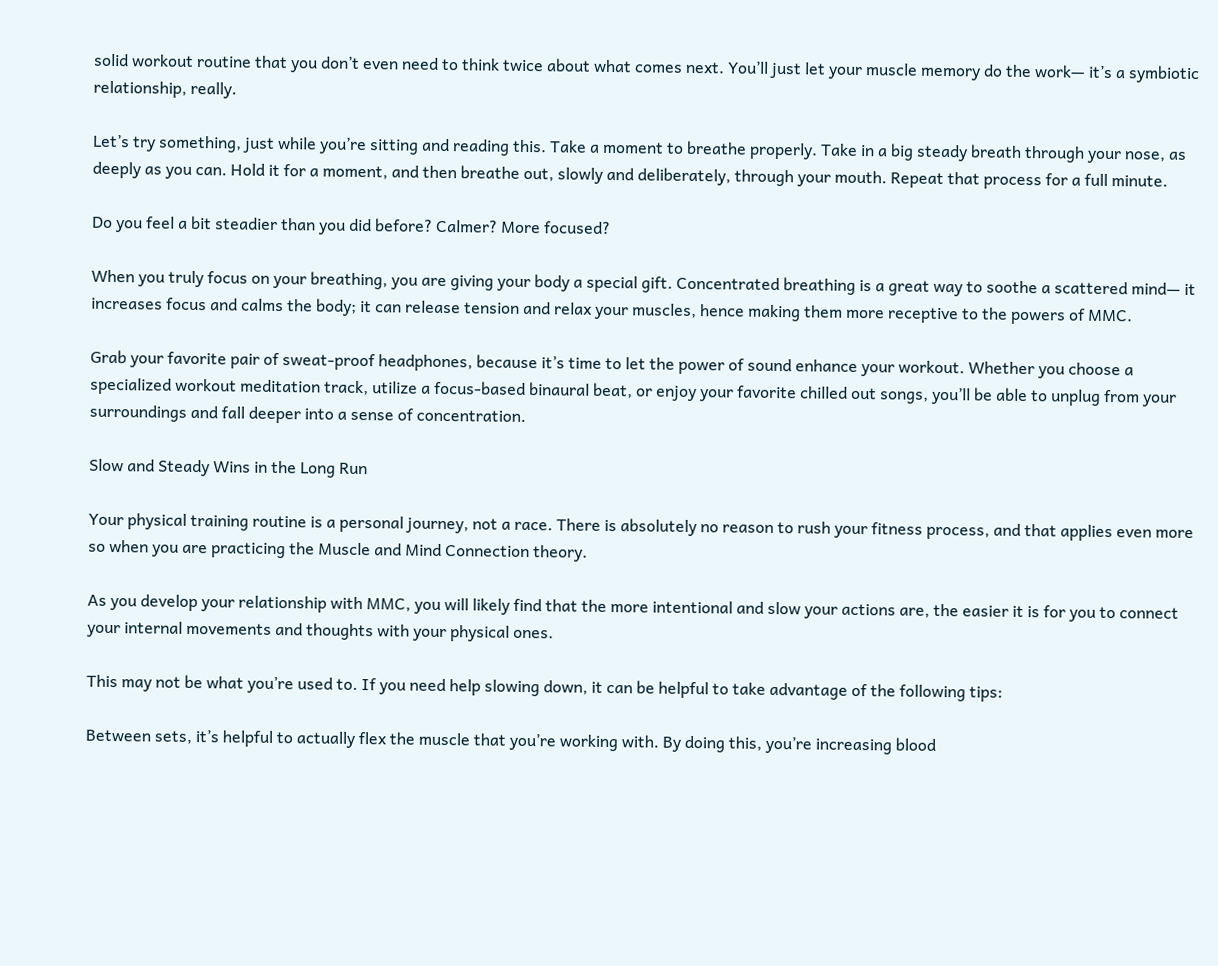solid workout routine that you don’t even need to think twice about what comes next. You’ll just let your muscle memory do the work— it’s a symbiotic relationship, really.

Let’s try something, just while you’re sitting and reading this. Take a moment to breathe properly. Take in a big steady breath through your nose, as deeply as you can. Hold it for a moment, and then breathe out, slowly and deliberately, through your mouth. Repeat that process for a full minute.

Do you feel a bit steadier than you did before? Calmer? More focused?

When you truly focus on your breathing, you are giving your body a special gift. Concentrated breathing is a great way to soothe a scattered mind— it increases focus and calms the body; it can release tension and relax your muscles, hence making them more receptive to the powers of MMC.

Grab your favorite pair of sweat-proof headphones, because it’s time to let the power of sound enhance your workout. Whether you choose a specialized workout meditation track, utilize a focus-based binaural beat, or enjoy your favorite chilled out songs, you’ll be able to unplug from your surroundings and fall deeper into a sense of concentration.

Slow and Steady Wins in the Long Run

Your physical training routine is a personal journey, not a race. There is absolutely no reason to rush your fitness process, and that applies even more so when you are practicing the Muscle and Mind Connection theory.

As you develop your relationship with MMC, you will likely find that the more intentional and slow your actions are, the easier it is for you to connect your internal movements and thoughts with your physical ones.

This may not be what you’re used to. If you need help slowing down, it can be helpful to take advantage of the following tips:

Between sets, it’s helpful to actually flex the muscle that you’re working with. By doing this, you’re increasing blood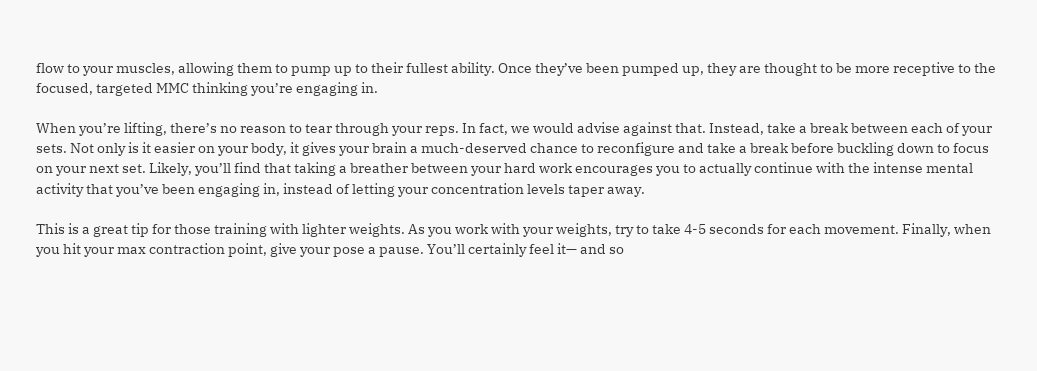flow to your muscles, allowing them to pump up to their fullest ability. Once they’ve been pumped up, they are thought to be more receptive to the focused, targeted MMC thinking you’re engaging in.

When you’re lifting, there’s no reason to tear through your reps. In fact, we would advise against that. Instead, take a break between each of your sets. Not only is it easier on your body, it gives your brain a much-deserved chance to reconfigure and take a break before buckling down to focus on your next set. Likely, you’ll find that taking a breather between your hard work encourages you to actually continue with the intense mental activity that you’ve been engaging in, instead of letting your concentration levels taper away.

This is a great tip for those training with lighter weights. As you work with your weights, try to take 4-5 seconds for each movement. Finally, when you hit your max contraction point, give your pose a pause. You’ll certainly feel it— and so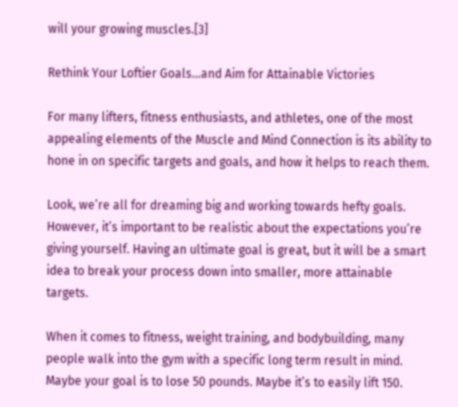will your growing muscles.[3]

Rethink Your Loftier Goals…and Aim for Attainable Victories

For many lifters, fitness enthusiasts, and athletes, one of the most appealing elements of the Muscle and Mind Connection is its ability to hone in on specific targets and goals, and how it helps to reach them.

Look, we’re all for dreaming big and working towards hefty goals. However, it’s important to be realistic about the expectations you’re giving yourself. Having an ultimate goal is great, but it will be a smart idea to break your process down into smaller, more attainable targets.

When it comes to fitness, weight training, and bodybuilding, many people walk into the gym with a specific long term result in mind. Maybe your goal is to lose 50 pounds. Maybe it’s to easily lift 150.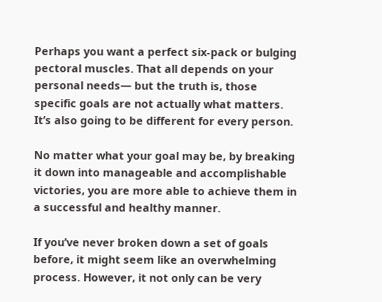Perhaps you want a perfect six-pack or bulging pectoral muscles. That all depends on your personal needs— but the truth is, those specific goals are not actually what matters. It’s also going to be different for every person.

No matter what your goal may be, by breaking it down into manageable and accomplishable victories, you are more able to achieve them in a successful and healthy manner.

If you’ve never broken down a set of goals before, it might seem like an overwhelming process. However, it not only can be very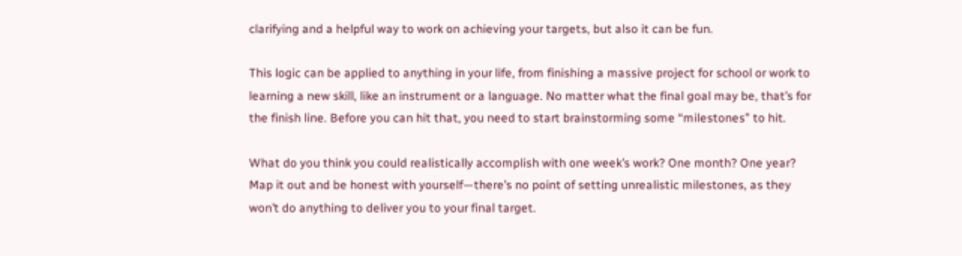clarifying and a helpful way to work on achieving your targets, but also it can be fun.

This logic can be applied to anything in your life, from finishing a massive project for school or work to learning a new skill, like an instrument or a language. No matter what the final goal may be, that’s for the finish line. Before you can hit that, you need to start brainstorming some “milestones” to hit.

What do you think you could realistically accomplish with one week’s work? One month? One year? Map it out and be honest with yourself—there’s no point of setting unrealistic milestones, as they won’t do anything to deliver you to your final target.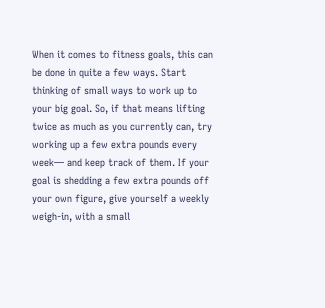When it comes to fitness goals, this can be done in quite a few ways. Start thinking of small ways to work up to your big goal. So, if that means lifting twice as much as you currently can, try working up a few extra pounds every week— and keep track of them. If your goal is shedding a few extra pounds off your own figure, give yourself a weekly weigh-in, with a small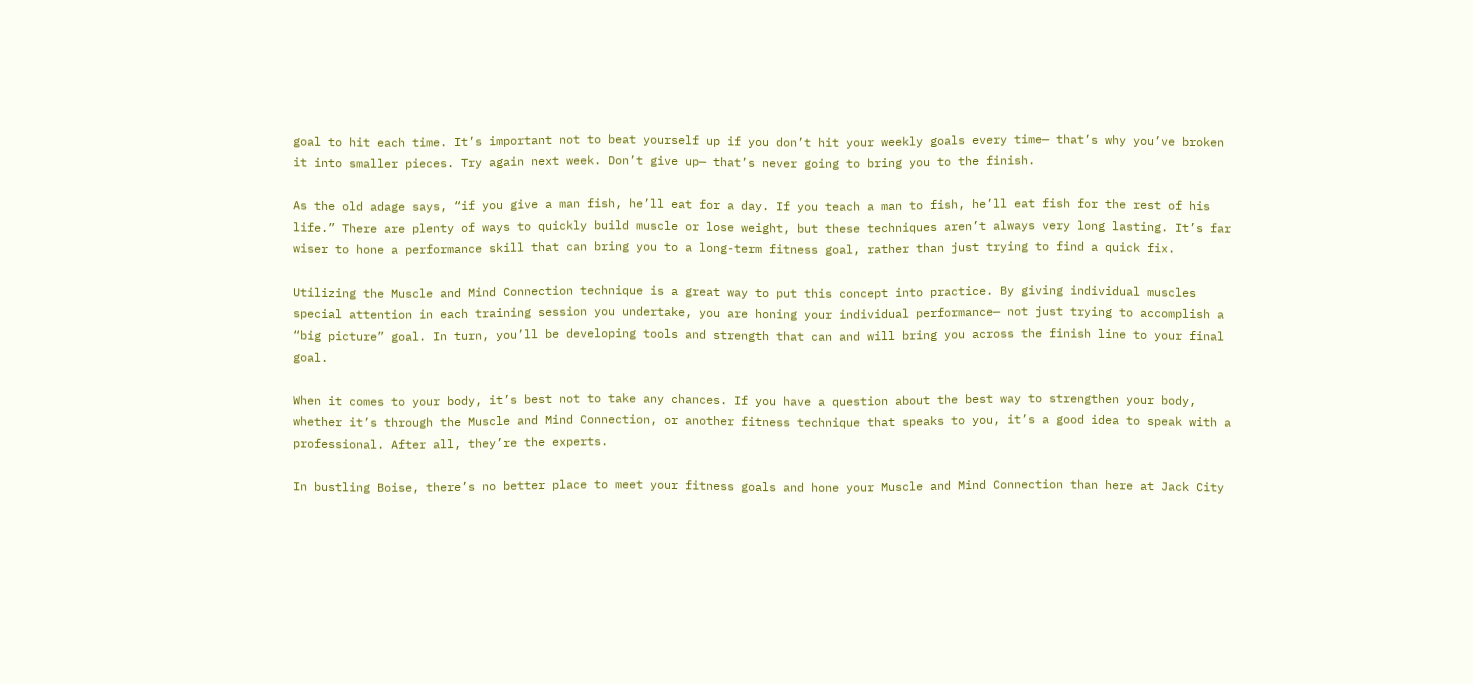goal to hit each time. It’s important not to beat yourself up if you don’t hit your weekly goals every time— that’s why you’ve broken it into smaller pieces. Try again next week. Don’t give up— that’s never going to bring you to the finish.

As the old adage says, “if you give a man fish, he’ll eat for a day. If you teach a man to fish, he’ll eat fish for the rest of his life.” There are plenty of ways to quickly build muscle or lose weight, but these techniques aren’t always very long lasting. It’s far wiser to hone a performance skill that can bring you to a long-term fitness goal, rather than just trying to find a quick fix.

Utilizing the Muscle and Mind Connection technique is a great way to put this concept into practice. By giving individual muscles special attention in each training session you undertake, you are honing your individual performance— not just trying to accomplish a “big picture” goal. In turn, you’ll be developing tools and strength that can and will bring you across the finish line to your final goal.

When it comes to your body, it’s best not to take any chances. If you have a question about the best way to strengthen your body, whether it’s through the Muscle and Mind Connection, or another fitness technique that speaks to you, it’s a good idea to speak with a professional. After all, they’re the experts.

In bustling Boise, there’s no better place to meet your fitness goals and hone your Muscle and Mind Connection than here at Jack City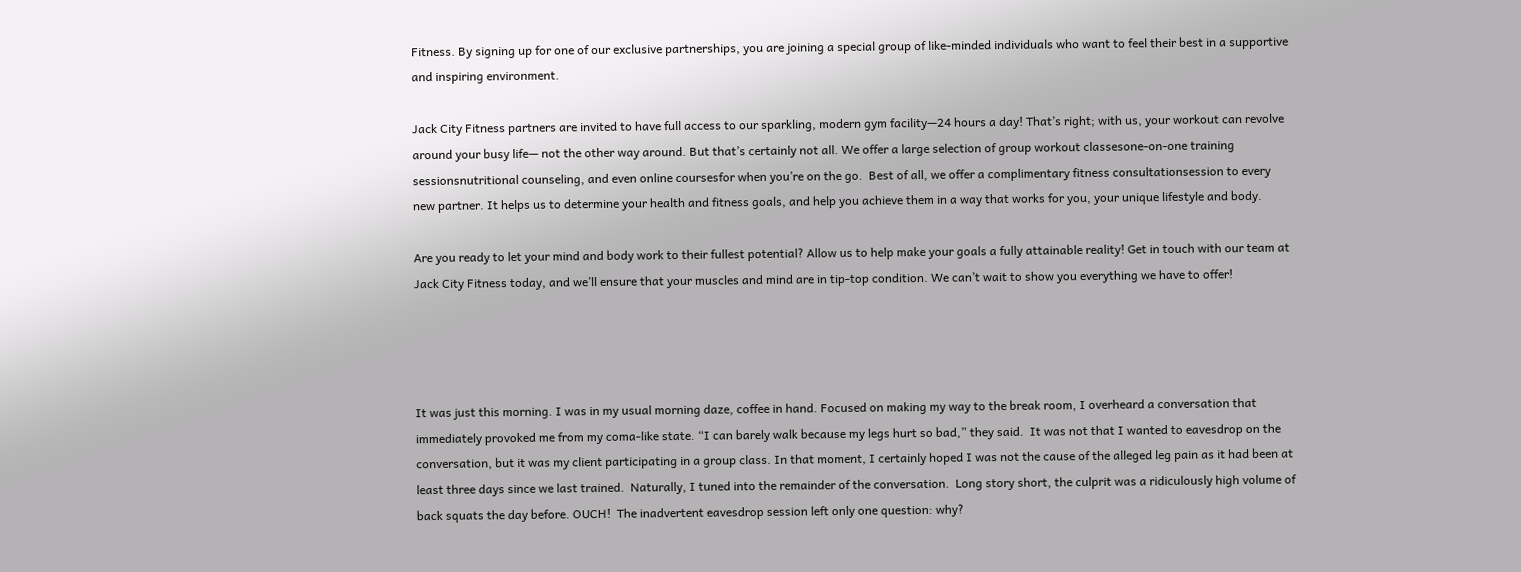Fitness. By signing up for one of our exclusive partnerships, you are joining a special group of like-minded individuals who want to feel their best in a supportive and inspiring environment.

Jack City Fitness partners are invited to have full access to our sparkling, modern gym facility—24 hours a day! That’s right; with us, your workout can revolve around your busy life— not the other way around. But that’s certainly not all. We offer a large selection of group workout classesone-on-one training sessionsnutritional counseling, and even online coursesfor when you’re on the go.  Best of all, we offer a complimentary fitness consultationsession to every new partner. It helps us to determine your health and fitness goals, and help you achieve them in a way that works for you, your unique lifestyle and body.

Are you ready to let your mind and body work to their fullest potential? Allow us to help make your goals a fully attainable reality! Get in touch with our team at Jack City Fitness today, and we’ll ensure that your muscles and mind are in tip-top condition. We can’t wait to show you everything we have to offer!




It was just this morning. I was in my usual morning daze, coffee in hand. Focused on making my way to the break room, I overheard a conversation that immediately provoked me from my coma-like state. “I can barely walk because my legs hurt so bad,” they said.  It was not that I wanted to eavesdrop on the conversation, but it was my client participating in a group class. In that moment, I certainly hoped I was not the cause of the alleged leg pain as it had been at least three days since we last trained.  Naturally, I tuned into the remainder of the conversation.  Long story short, the culprit was a ridiculously high volume of back squats the day before. OUCH!  The inadvertent eavesdrop session left only one question: why?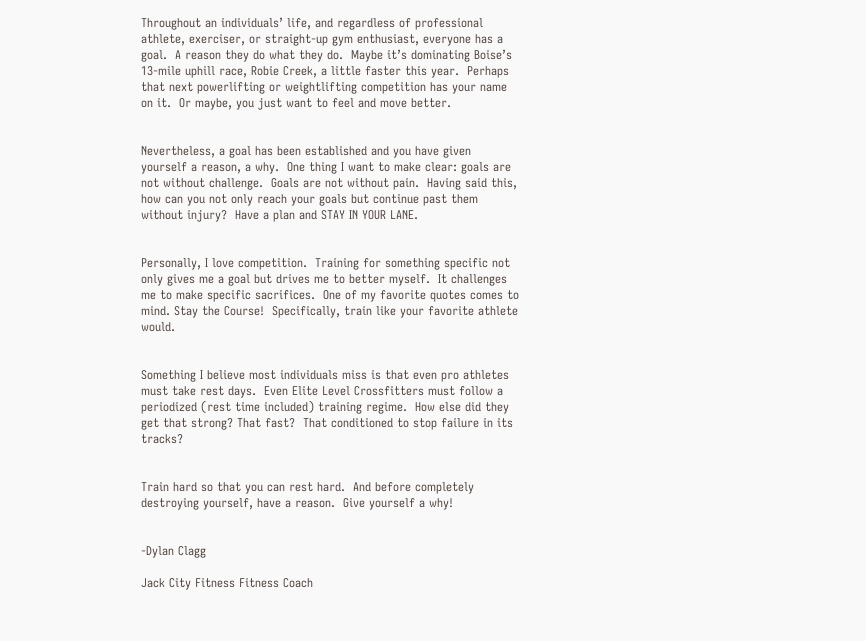Throughout an individuals’ life, and regardless of professional athlete, exerciser, or straight-up gym enthusiast, everyone has a goal.  A reason they do what they do.  Maybe it’s dominating Boise’s 13-mile uphill race, Robie Creek, a little faster this year.  Perhaps that next powerlifting or weightlifting competition has your name on it.  Or maybe, you just want to feel and move better.


Nevertheless, a goal has been established and you have given yourself a reason, a why.  One thing I want to make clear: goals are not without challenge.  Goals are not without pain.  Having said this, how can you not only reach your goals but continue past them without injury?  Have a plan and STAY IN YOUR LANE.


Personally, I love competition.  Training for something specific not only gives me a goal but drives me to better myself.  It challenges me to make specific sacrifices.  One of my favorite quotes comes to mind. Stay the Course!  Specifically, train like your favorite athlete would.


Something I believe most individuals miss is that even pro athletes must take rest days.  Even Elite Level Crossfitters must follow a periodized (rest time included) training regime.  How else did they get that strong? That fast?  That conditioned to stop failure in its tracks?


Train hard so that you can rest hard.  And before completely destroying yourself, have a reason.  Give yourself a why!


-Dylan Clagg

Jack City Fitness Fitness Coach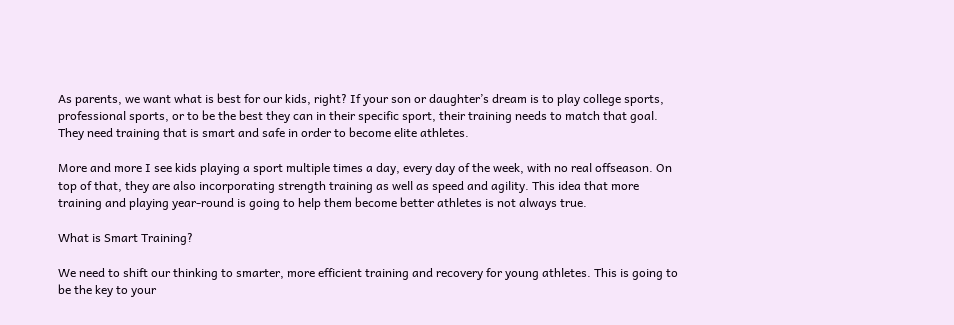As parents, we want what is best for our kids, right? If your son or daughter’s dream is to play college sports, professional sports, or to be the best they can in their specific sport, their training needs to match that goal. They need training that is smart and safe in order to become elite athletes.

More and more I see kids playing a sport multiple times a day, every day of the week, with no real offseason. On top of that, they are also incorporating strength training as well as speed and agility. This idea that more training and playing year-round is going to help them become better athletes is not always true.

What is Smart Training?

We need to shift our thinking to smarter, more efficient training and recovery for young athletes. This is going to be the key to your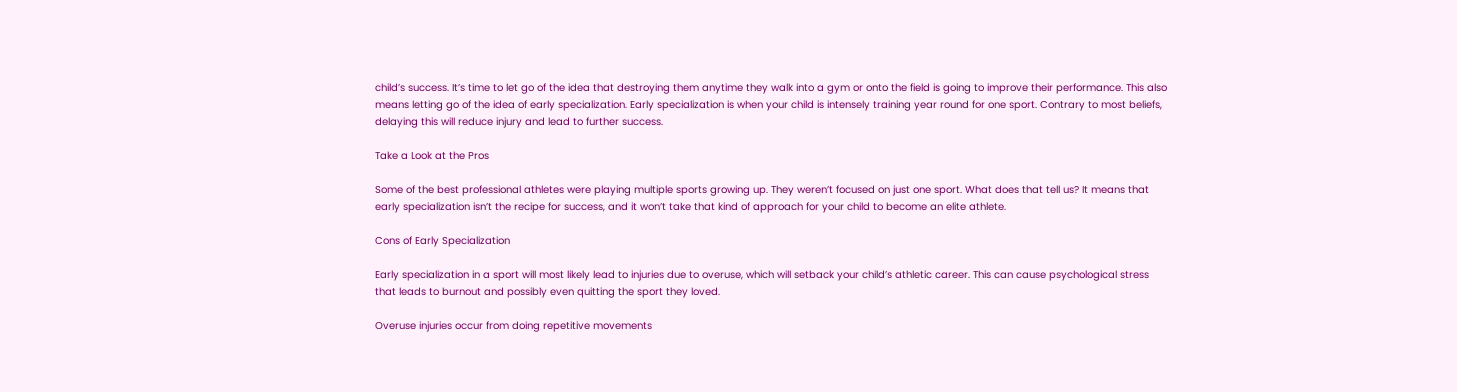child’s success. It’s time to let go of the idea that destroying them anytime they walk into a gym or onto the field is going to improve their performance. This also means letting go of the idea of early specialization. Early specialization is when your child is intensely training year round for one sport. Contrary to most beliefs, delaying this will reduce injury and lead to further success.

Take a Look at the Pros

Some of the best professional athletes were playing multiple sports growing up. They weren’t focused on just one sport. What does that tell us? It means that early specialization isn’t the recipe for success, and it won’t take that kind of approach for your child to become an elite athlete.

Cons of Early Specialization

Early specialization in a sport will most likely lead to injuries due to overuse, which will setback your child’s athletic career. This can cause psychological stress that leads to burnout and possibly even quitting the sport they loved.

Overuse injuries occur from doing repetitive movements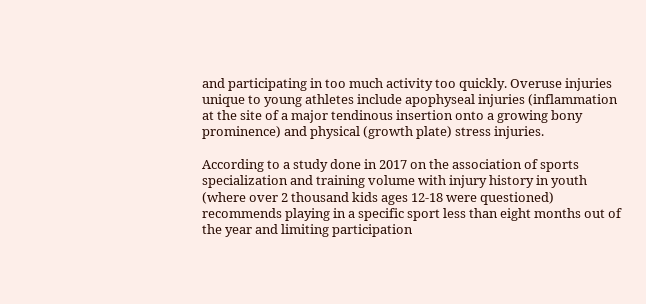and participating in too much activity too quickly. Overuse injuries unique to young athletes include apophyseal injuries (inflammation at the site of a major tendinous insertion onto a growing bony prominence) and physical (growth plate) stress injuries.

According to a study done in 2017 on the association of sports specialization and training volume with injury history in youth (where over 2 thousand kids ages 12-18 were questioned) recommends playing in a specific sport less than eight months out of the year and limiting participation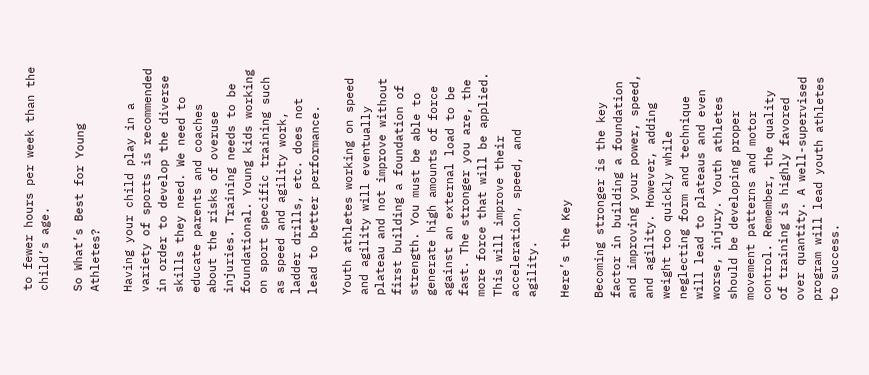to fewer hours per week than the child’s age.

So What’s Best for Young Athletes?

Having your child play in a variety of sports is recommended in order to develop the diverse skills they need. We need to educate parents and coaches about the risks of overuse injuries. Training needs to be foundational. Young kids working on sport specific training such as speed and agility work, ladder drills, etc. does not lead to better performance.

Youth athletes working on speed and agility will eventually plateau and not improve without first building a foundation of strength. You must be able to generate high amounts of force against an external load to be fast. The stronger you are, the more force that will be applied. This will improve their acceleration, speed, and agility.

Here’s the Key

Becoming stronger is the key factor in building a foundation and improving your power, speed, and agility. However, adding weight too quickly while neglecting form and technique will lead to plateaus and even worse, injury. Youth athletes should be developing proper movement patterns and motor control. Remember, the quality of training is highly favored over quantity. A well-supervised program will lead youth athletes to success.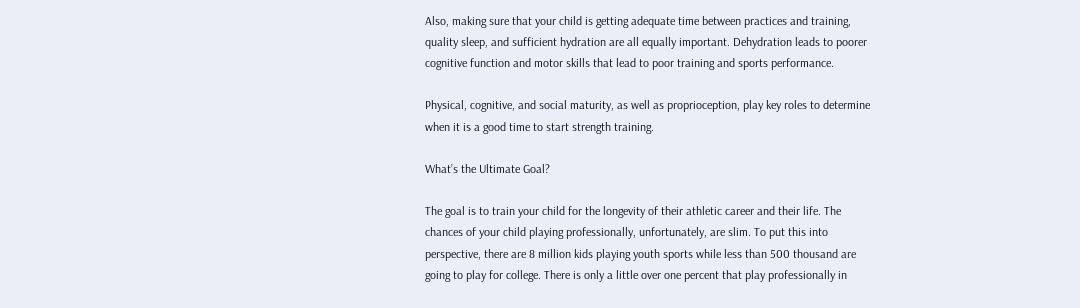Also, making sure that your child is getting adequate time between practices and training, quality sleep, and sufficient hydration are all equally important. Dehydration leads to poorer cognitive function and motor skills that lead to poor training and sports performance.

Physical, cognitive, and social maturity, as well as proprioception, play key roles to determine when it is a good time to start strength training.

What’s the Ultimate Goal?

The goal is to train your child for the longevity of their athletic career and their life. The chances of your child playing professionally, unfortunately, are slim. To put this into perspective, there are 8 million kids playing youth sports while less than 500 thousand are going to play for college. There is only a little over one percent that play professionally in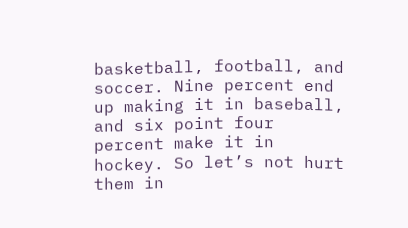basketball, football, and soccer. Nine percent end up making it in baseball, and six point four percent make it in hockey. So let’s not hurt them in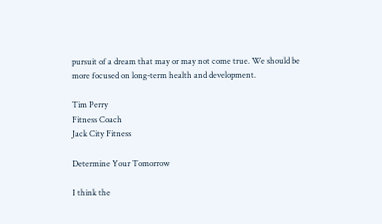pursuit of a dream that may or may not come true. We should be more focused on long-term health and development.

Tim Perry
Fitness Coach
Jack City Fitness

Determine Your Tomorrow

I think the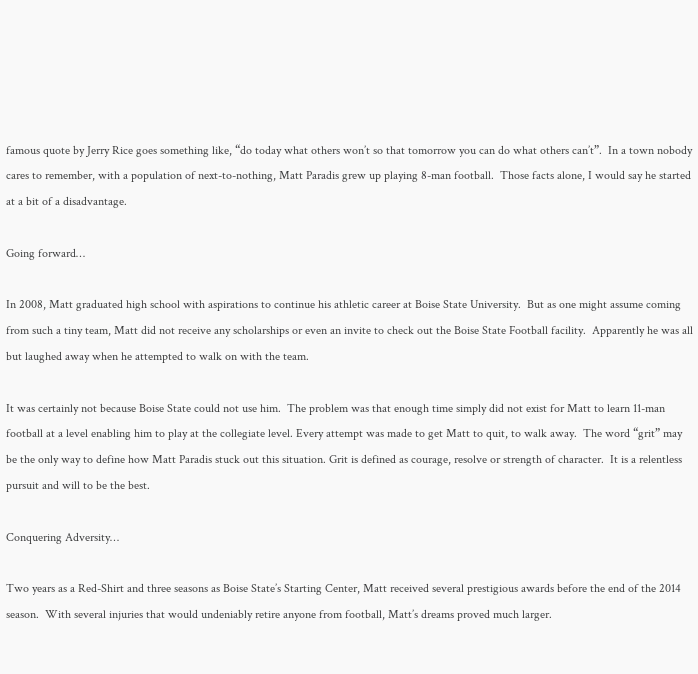famous quote by Jerry Rice goes something like, “do today what others won’t so that tomorrow you can do what others can’t”.  In a town nobody cares to remember, with a population of next-to-nothing, Matt Paradis grew up playing 8-man football.  Those facts alone, I would say he started at a bit of a disadvantage.

Going forward…

In 2008, Matt graduated high school with aspirations to continue his athletic career at Boise State University.  But as one might assume coming from such a tiny team, Matt did not receive any scholarships or even an invite to check out the Boise State Football facility.  Apparently he was all but laughed away when he attempted to walk on with the team.

It was certainly not because Boise State could not use him.  The problem was that enough time simply did not exist for Matt to learn 11-man football at a level enabling him to play at the collegiate level. Every attempt was made to get Matt to quit, to walk away.  The word “grit” may be the only way to define how Matt Paradis stuck out this situation. Grit is defined as courage, resolve or strength of character.  It is a relentless pursuit and will to be the best.

Conquering Adversity…

Two years as a Red-Shirt and three seasons as Boise State’s Starting Center, Matt received several prestigious awards before the end of the 2014 season.  With several injuries that would undeniably retire anyone from football, Matt’s dreams proved much larger.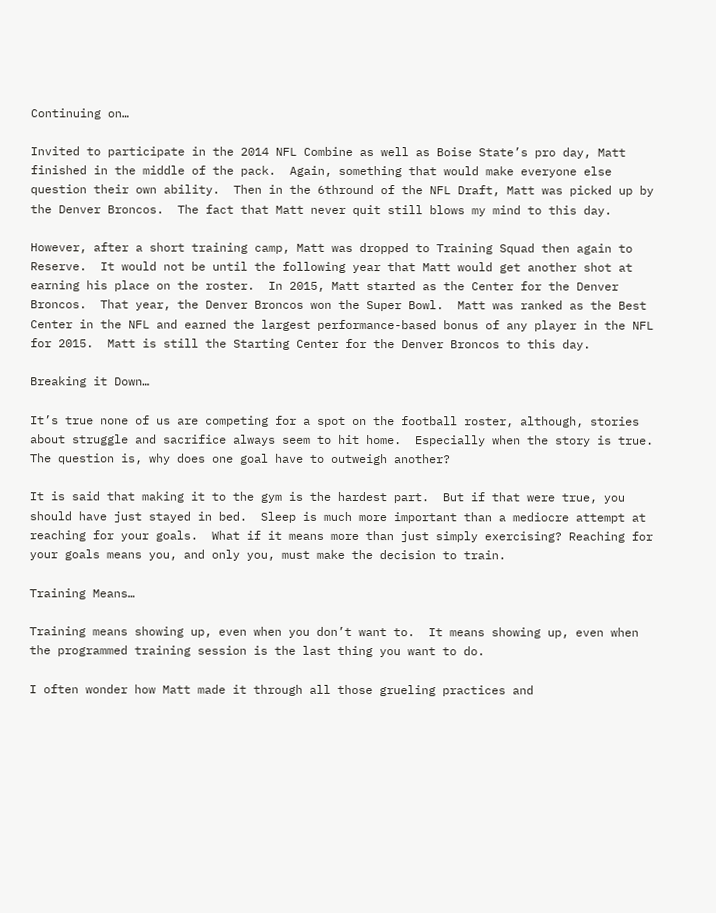Continuing on…

Invited to participate in the 2014 NFL Combine as well as Boise State’s pro day, Matt finished in the middle of the pack.  Again, something that would make everyone else question their own ability.  Then in the 6thround of the NFL Draft, Matt was picked up by the Denver Broncos.  The fact that Matt never quit still blows my mind to this day.

However, after a short training camp, Matt was dropped to Training Squad then again to Reserve.  It would not be until the following year that Matt would get another shot at earning his place on the roster.  In 2015, Matt started as the Center for the Denver Broncos.  That year, the Denver Broncos won the Super Bowl.  Matt was ranked as the Best Center in the NFL and earned the largest performance-based bonus of any player in the NFL for 2015.  Matt is still the Starting Center for the Denver Broncos to this day.

Breaking it Down…

It’s true none of us are competing for a spot on the football roster, although, stories about struggle and sacrifice always seem to hit home.  Especially when the story is true.  The question is, why does one goal have to outweigh another?

It is said that making it to the gym is the hardest part.  But if that were true, you should have just stayed in bed.  Sleep is much more important than a mediocre attempt at reaching for your goals.  What if it means more than just simply exercising? Reaching for your goals means you, and only you, must make the decision to train.

Training Means…

Training means showing up, even when you don’t want to.  It means showing up, even when the programmed training session is the last thing you want to do.

I often wonder how Matt made it through all those grueling practices and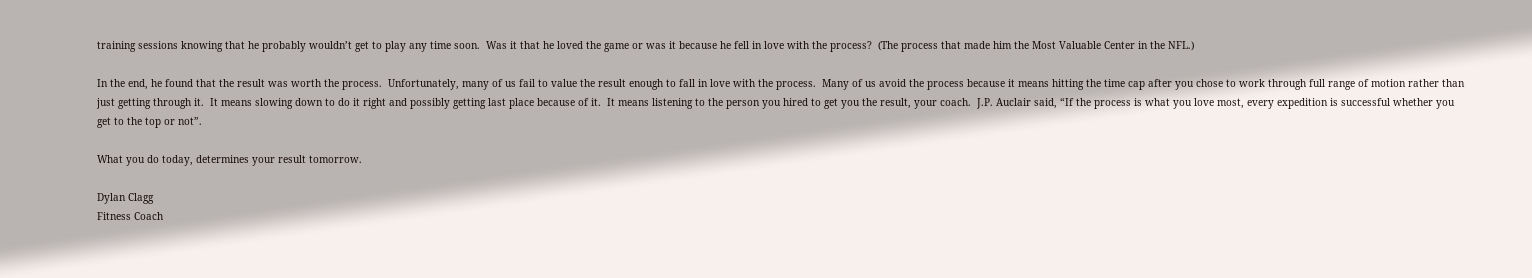training sessions knowing that he probably wouldn’t get to play any time soon.  Was it that he loved the game or was it because he fell in love with the process?  (The process that made him the Most Valuable Center in the NFL.)

In the end, he found that the result was worth the process.  Unfortunately, many of us fail to value the result enough to fall in love with the process.  Many of us avoid the process because it means hitting the time cap after you chose to work through full range of motion rather than just getting through it.  It means slowing down to do it right and possibly getting last place because of it.  It means listening to the person you hired to get you the result, your coach.  J.P. Auclair said, “If the process is what you love most, every expedition is successful whether you get to the top or not”.

What you do today, determines your result tomorrow.

Dylan Clagg
Fitness Coach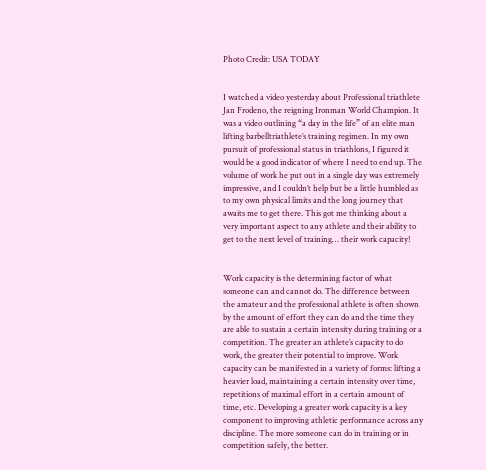Photo Credit: USA TODAY


I watched a video yesterday about Professional triathlete Jan Frodeno, the reigning Ironman World Champion. It was a video outlining “a day in the life” of an elite man lifting barbelltriathlete’s training regimen. In my own pursuit of professional status in triathlons, I figured it would be a good indicator of where I need to end up. The volume of work he put out in a single day was extremely impressive, and I couldn’t help but be a little humbled as to my own physical limits and the long journey that awaits me to get there. This got me thinking about a very important aspect to any athlete and their ability to get to the next level of training… their work capacity!


Work capacity is the determining factor of what someone can and cannot do. The difference between the amateur and the professional athlete is often shown by the amount of effort they can do and the time they are able to sustain a certain intensity during training or a competition. The greater an athlete’s capacity to do work, the greater their potential to improve. Work capacity can be manifested in a variety of forms: lifting a heavier load, maintaining a certain intensity over time, repetitions of maximal effort in a certain amount of time, etc. Developing a greater work capacity is a key component to improving athletic performance across any discipline. The more someone can do in training or in competition safely, the better.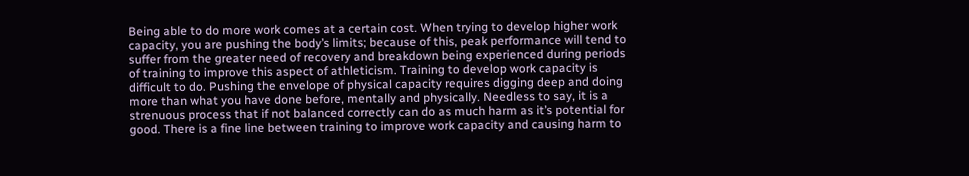Being able to do more work comes at a certain cost. When trying to develop higher work capacity, you are pushing the body’s limits; because of this, peak performance will tend to suffer from the greater need of recovery and breakdown being experienced during periods of training to improve this aspect of athleticism. Training to develop work capacity is difficult to do. Pushing the envelope of physical capacity requires digging deep and doing more than what you have done before, mentally and physically. Needless to say, it is a strenuous process that if not balanced correctly can do as much harm as it’s potential for good. There is a fine line between training to improve work capacity and causing harm to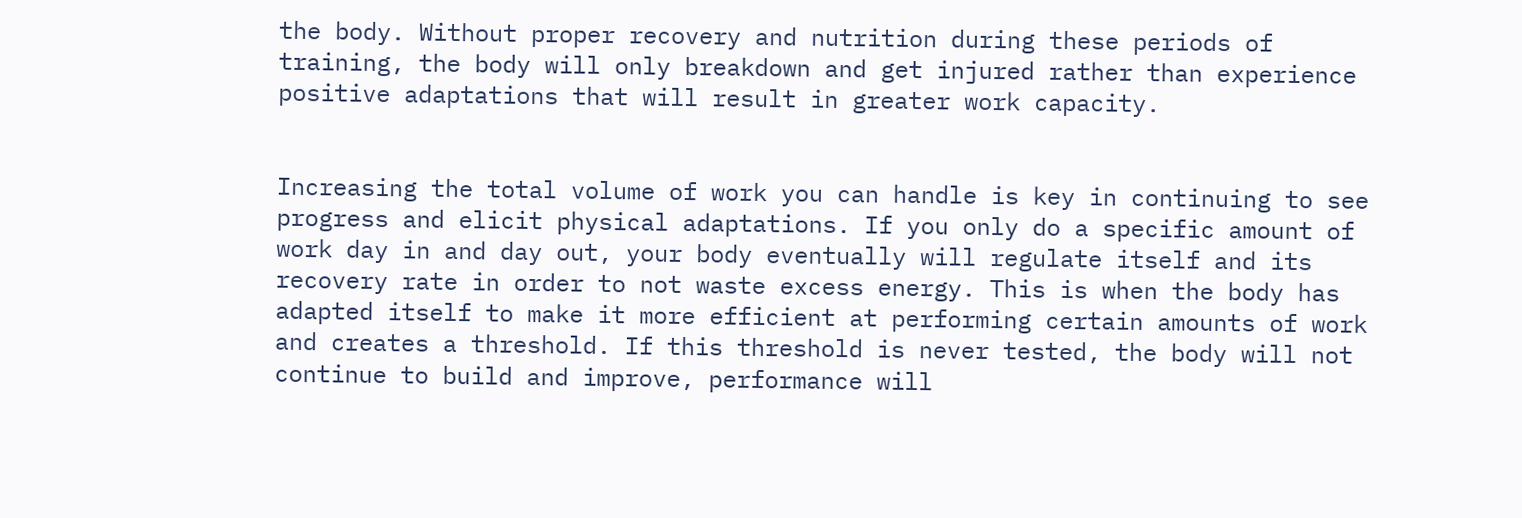the body. Without proper recovery and nutrition during these periods of training, the body will only breakdown and get injured rather than experience positive adaptations that will result in greater work capacity.


Increasing the total volume of work you can handle is key in continuing to see progress and elicit physical adaptations. If you only do a specific amount of work day in and day out, your body eventually will regulate itself and its recovery rate in order to not waste excess energy. This is when the body has adapted itself to make it more efficient at performing certain amounts of work and creates a threshold. If this threshold is never tested, the body will not continue to build and improve, performance will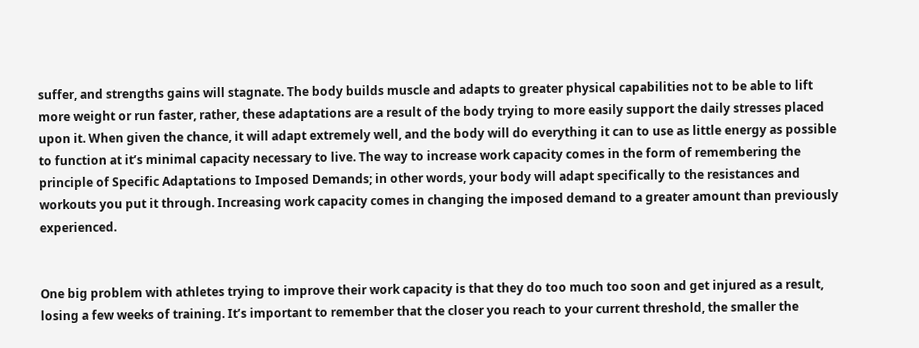suffer, and strengths gains will stagnate. The body builds muscle and adapts to greater physical capabilities not to be able to lift more weight or run faster, rather, these adaptations are a result of the body trying to more easily support the daily stresses placed upon it. When given the chance, it will adapt extremely well, and the body will do everything it can to use as little energy as possible to function at it’s minimal capacity necessary to live. The way to increase work capacity comes in the form of remembering the principle of Specific Adaptations to Imposed Demands; in other words, your body will adapt specifically to the resistances and workouts you put it through. Increasing work capacity comes in changing the imposed demand to a greater amount than previously experienced.


One big problem with athletes trying to improve their work capacity is that they do too much too soon and get injured as a result, losing a few weeks of training. It’s important to remember that the closer you reach to your current threshold, the smaller the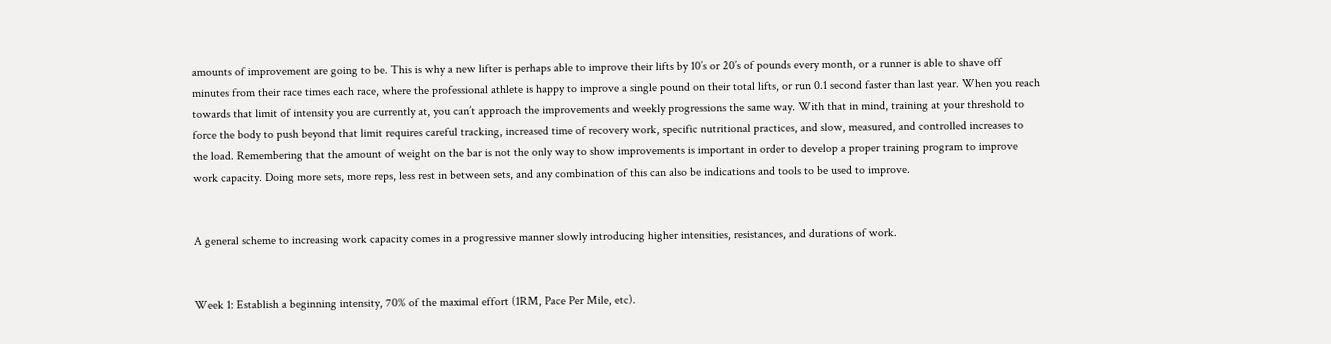amounts of improvement are going to be. This is why a new lifter is perhaps able to improve their lifts by 10’s or 20’s of pounds every month, or a runner is able to shave off minutes from their race times each race, where the professional athlete is happy to improve a single pound on their total lifts, or run 0.1 second faster than last year. When you reach towards that limit of intensity you are currently at, you can’t approach the improvements and weekly progressions the same way. With that in mind, training at your threshold to force the body to push beyond that limit requires careful tracking, increased time of recovery work, specific nutritional practices, and slow, measured, and controlled increases to the load. Remembering that the amount of weight on the bar is not the only way to show improvements is important in order to develop a proper training program to improve work capacity. Doing more sets, more reps, less rest in between sets, and any combination of this can also be indications and tools to be used to improve.


A general scheme to increasing work capacity comes in a progressive manner slowly introducing higher intensities, resistances, and durations of work.


Week 1: Establish a beginning intensity, 70% of the maximal effort (1RM, Pace Per Mile, etc).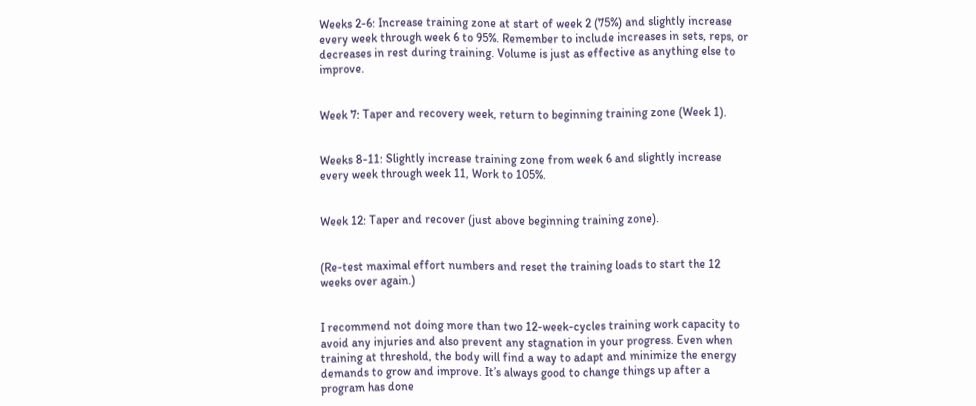Weeks 2-6: Increase training zone at start of week 2 (75%) and slightly increase every week through week 6 to 95%. Remember to include increases in sets, reps, or decreases in rest during training. Volume is just as effective as anything else to improve.


Week 7: Taper and recovery week, return to beginning training zone (Week 1).


Weeks 8-11: Slightly increase training zone from week 6 and slightly increase every week through week 11, Work to 105%.


Week 12: Taper and recover (just above beginning training zone).


(Re-test maximal effort numbers and reset the training loads to start the 12 weeks over again.)


I recommend not doing more than two 12-week-cycles training work capacity to avoid any injuries and also prevent any stagnation in your progress. Even when training at threshold, the body will find a way to adapt and minimize the energy demands to grow and improve. It’s always good to change things up after a program has done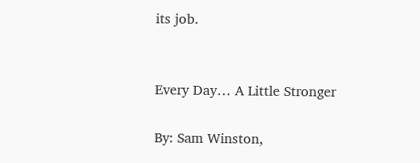its job.


Every Day… A Little Stronger

By: Sam Winston,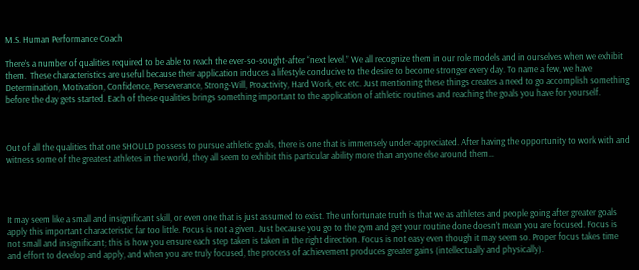M.S. Human Performance Coach

There’s a number of qualities required to be able to reach the ever-so-sought-after “next level.” We all recognize them in our role models and in ourselves when we exhibit them.  These characteristics are useful because their application induces a lifestyle conducive to the desire to become stronger every day. To name a few, we have Determination, Motivation, Confidence, Perseverance, Strong-Will, Proactivity, Hard Work, etc etc. Just mentioning these things creates a need to go accomplish something before the day gets started. Each of these qualities brings something important to the application of athletic routines and reaching the goals you have for yourself.



Out of all the qualities that one SHOULD possess to pursue athletic goals, there is one that is immensely under-appreciated. After having the opportunity to work with and witness some of the greatest athletes in the world, they all seem to exhibit this particular ability more than anyone else around them…




It may seem like a small and insignificant skill, or even one that is just assumed to exist. The unfortunate truth is that we as athletes and people going after greater goals apply this important characteristic far too little. Focus is not a given. Just because you go to the gym and get your routine done doesn’t mean you are focused. Focus is not small and insignificant; this is how you ensure each step taken is taken in the right direction. Focus is not easy even though it may seem so. Proper focus takes time and effort to develop and apply, and when you are truly focused, the process of achievement produces greater gains (intellectually and physically).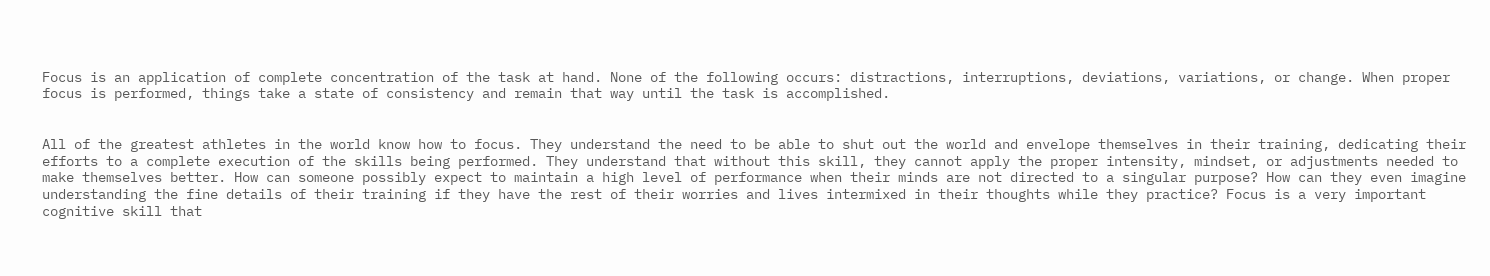Focus is an application of complete concentration of the task at hand. None of the following occurs: distractions, interruptions, deviations, variations, or change. When proper focus is performed, things take a state of consistency and remain that way until the task is accomplished.


All of the greatest athletes in the world know how to focus. They understand the need to be able to shut out the world and envelope themselves in their training, dedicating their efforts to a complete execution of the skills being performed. They understand that without this skill, they cannot apply the proper intensity, mindset, or adjustments needed to make themselves better. How can someone possibly expect to maintain a high level of performance when their minds are not directed to a singular purpose? How can they even imagine understanding the fine details of their training if they have the rest of their worries and lives intermixed in their thoughts while they practice? Focus is a very important cognitive skill that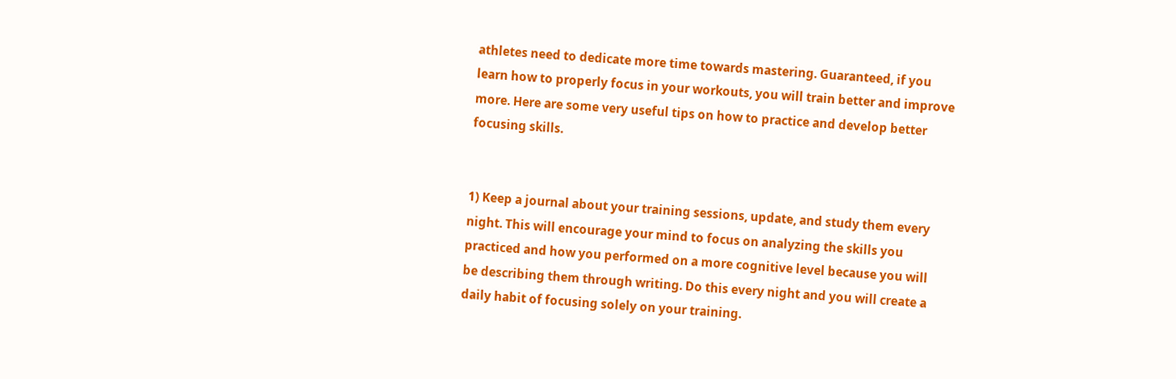athletes need to dedicate more time towards mastering. Guaranteed, if you learn how to properly focus in your workouts, you will train better and improve more. Here are some very useful tips on how to practice and develop better focusing skills.


1) Keep a journal about your training sessions, update, and study them every night. This will encourage your mind to focus on analyzing the skills you practiced and how you performed on a more cognitive level because you will be describing them through writing. Do this every night and you will create a daily habit of focusing solely on your training.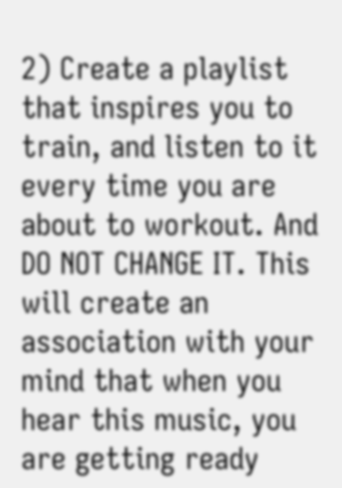2) Create a playlist that inspires you to train, and listen to it every time you are about to workout. And DO NOT CHANGE IT. This will create an association with your mind that when you hear this music, you are getting ready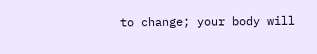to change; your body will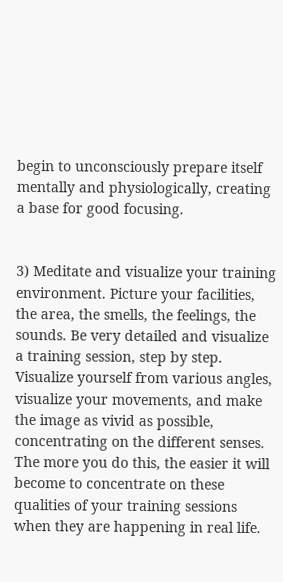begin to unconsciously prepare itself mentally and physiologically, creating a base for good focusing.


3) Meditate and visualize your training environment. Picture your facilities, the area, the smells, the feelings, the sounds. Be very detailed and visualize a training session, step by step. Visualize yourself from various angles, visualize your movements, and make the image as vivid as possible, concentrating on the different senses.  The more you do this, the easier it will become to concentrate on these qualities of your training sessions when they are happening in real life.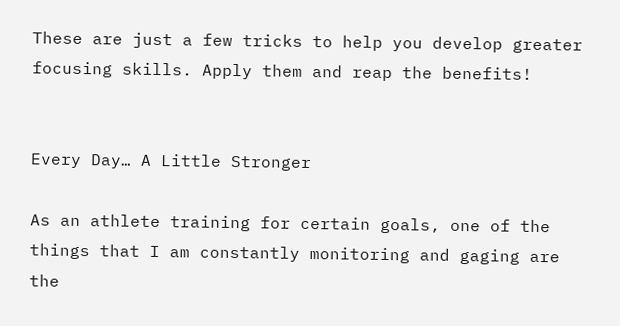These are just a few tricks to help you develop greater focusing skills. Apply them and reap the benefits!


Every Day… A Little Stronger

As an athlete training for certain goals, one of the things that I am constantly monitoring and gaging are the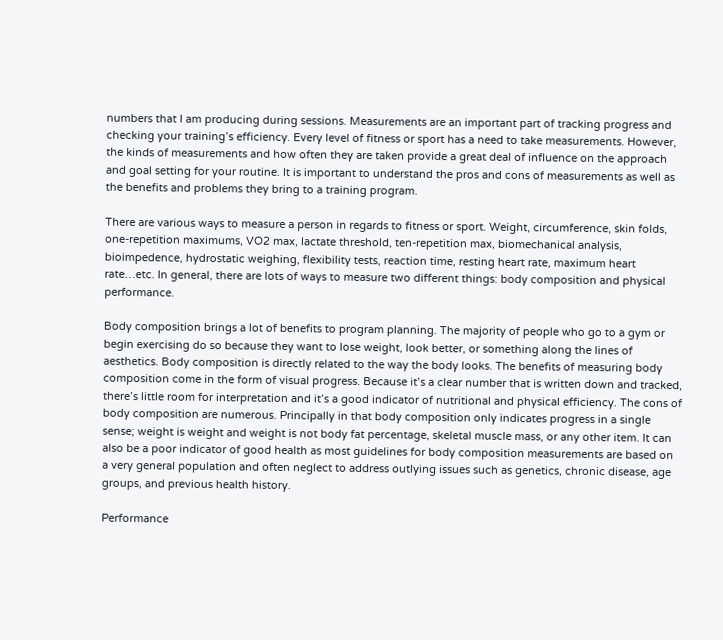numbers that I am producing during sessions. Measurements are an important part of tracking progress and checking your training’s efficiency. Every level of fitness or sport has a need to take measurements. However, the kinds of measurements and how often they are taken provide a great deal of influence on the approach and goal setting for your routine. It is important to understand the pros and cons of measurements as well as the benefits and problems they bring to a training program.

There are various ways to measure a person in regards to fitness or sport. Weight, circumference, skin folds, one-repetition maximums, VO2 max, lactate threshold, ten-repetition max, biomechanical analysis, bioimpedence, hydrostatic weighing, flexibility tests, reaction time, resting heart rate, maximum heart rate…etc. In general, there are lots of ways to measure two different things: body composition and physical performance.

Body composition brings a lot of benefits to program planning. The majority of people who go to a gym or begin exercising do so because they want to lose weight, look better, or something along the lines of aesthetics. Body composition is directly related to the way the body looks. The benefits of measuring body composition come in the form of visual progress. Because it’s a clear number that is written down and tracked, there’s little room for interpretation and it’s a good indicator of nutritional and physical efficiency. The cons of body composition are numerous. Principally in that body composition only indicates progress in a single sense; weight is weight and weight is not body fat percentage, skeletal muscle mass, or any other item. It can also be a poor indicator of good health as most guidelines for body composition measurements are based on a very general population and often neglect to address outlying issues such as genetics, chronic disease, age groups, and previous health history.

Performance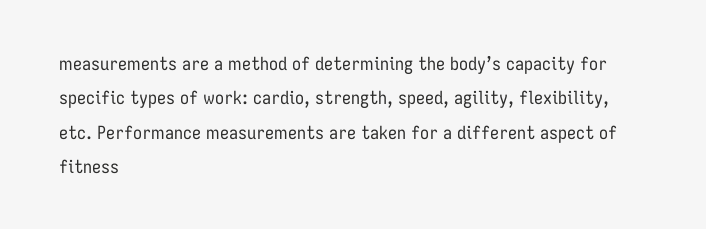measurements are a method of determining the body’s capacity for specific types of work: cardio, strength, speed, agility, flexibility, etc. Performance measurements are taken for a different aspect of fitness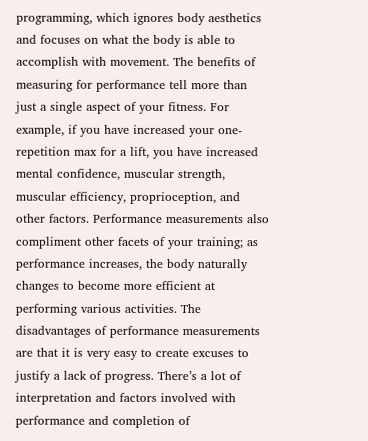programming, which ignores body aesthetics and focuses on what the body is able to accomplish with movement. The benefits of measuring for performance tell more than just a single aspect of your fitness. For example, if you have increased your one-repetition max for a lift, you have increased mental confidence, muscular strength, muscular efficiency, proprioception, and other factors. Performance measurements also compliment other facets of your training; as performance increases, the body naturally changes to become more efficient at performing various activities. The disadvantages of performance measurements are that it is very easy to create excuses to justify a lack of progress. There’s a lot of interpretation and factors involved with performance and completion of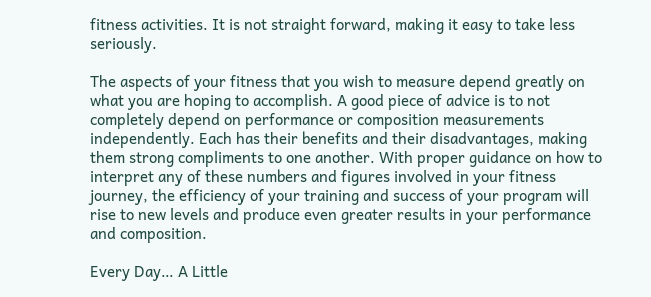fitness activities. It is not straight forward, making it easy to take less seriously.

The aspects of your fitness that you wish to measure depend greatly on what you are hoping to accomplish. A good piece of advice is to not completely depend on performance or composition measurements independently. Each has their benefits and their disadvantages, making them strong compliments to one another. With proper guidance on how to interpret any of these numbers and figures involved in your fitness journey, the efficiency of your training and success of your program will rise to new levels and produce even greater results in your performance and composition.

Every Day… A Little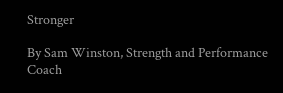Stronger

By Sam Winston, Strength and Performance Coach